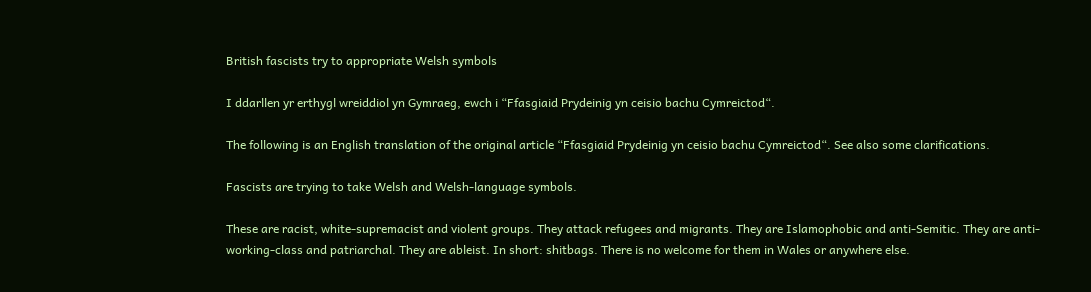British fascists try to appropriate Welsh symbols

I ddarllen yr erthygl wreiddiol yn Gymraeg, ewch i “Ffasgiaid Prydeinig yn ceisio bachu Cymreictod“.

The following is an English translation of the original article “Ffasgiaid Prydeinig yn ceisio bachu Cymreictod“. See also some clarifications.

Fascists are trying to take Welsh and Welsh-language symbols.

These are racist, white-supremacist and violent groups. They attack refugees and migrants. They are Islamophobic and anti-Semitic. They are anti-working-class and patriarchal. They are ableist. In short: shitbags. There is no welcome for them in Wales or anywhere else.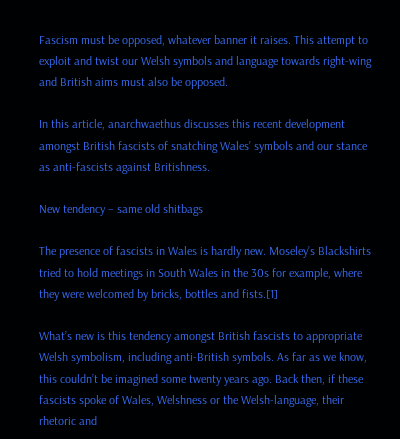Fascism must be opposed, whatever banner it raises. This attempt to exploit and twist our Welsh symbols and language towards right-wing and British aims must also be opposed.

In this article, anarchwaethus discusses this recent development amongst British fascists of snatching Wales’ symbols and our stance as anti-fascists against Britishness.

New tendency – same old shitbags

The presence of fascists in Wales is hardly new. Moseley’s Blackshirts tried to hold meetings in South Wales in the 30s for example, where they were welcomed by bricks, bottles and fists.[1]

What’s new is this tendency amongst British fascists to appropriate Welsh symbolism, including anti-British symbols. As far as we know, this couldn’t be imagined some twenty years ago. Back then, if these fascists spoke of Wales, Welshness or the Welsh-language, their rhetoric and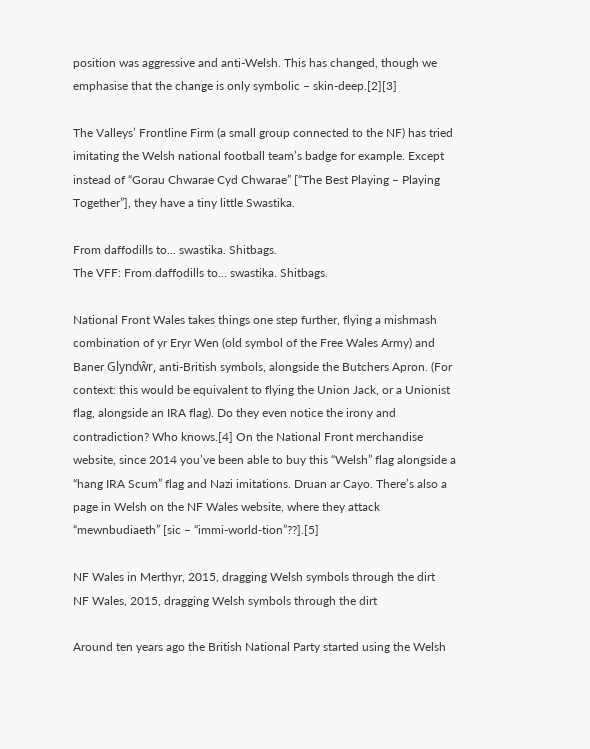position was aggressive and anti-Welsh. This has changed, though we emphasise that the change is only symbolic – skin-deep.[2][3]

The Valleys’ Frontline Firm (a small group connected to the NF) has tried imitating the Welsh national football team’s badge for example. Except instead of “Gorau Chwarae Cyd Chwarae” [“The Best Playing – Playing Together”], they have a tiny little Swastika.

From daffodills to... swastika. Shitbags.
The VFF: From daffodills to… swastika. Shitbags.

National Front Wales takes things one step further, flying a mishmash combination of yr Eryr Wen (old symbol of the Free Wales Army) and Baner Glyndŵr, anti-British symbols, alongside the Butchers Apron. (For context: this would be equivalent to flying the Union Jack, or a Unionist flag, alongside an IRA flag). Do they even notice the irony and contradiction? Who knows.[4] On the National Front merchandise website, since 2014 you’ve been able to buy this “Welsh” flag alongside a “hang IRA Scum” flag and Nazi imitations. Druan ar Cayo. There’s also a page in Welsh on the NF Wales website, where they attack “mewnbudiaeth” [sic – “immi-world-tion”??].[5]

NF Wales in Merthyr, 2015, dragging Welsh symbols through the dirt
NF Wales, 2015, dragging Welsh symbols through the dirt

Around ten years ago the British National Party started using the Welsh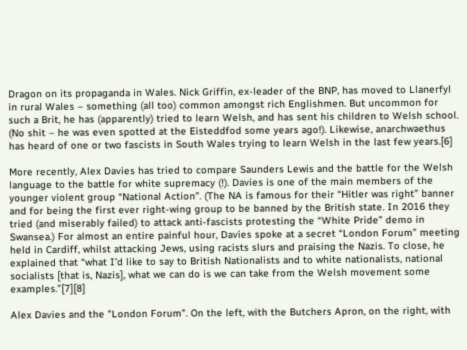Dragon on its propaganda in Wales. Nick Griffin, ex-leader of the BNP, has moved to Llanerfyl in rural Wales – something (all too) common amongst rich Englishmen. But uncommon for such a Brit, he has (apparently) tried to learn Welsh, and has sent his children to Welsh school. (No shit – he was even spotted at the Eisteddfod some years ago!). Likewise, anarchwaethus has heard of one or two fascists in South Wales trying to learn Welsh in the last few years.[6]

More recently, Alex Davies has tried to compare Saunders Lewis and the battle for the Welsh language to the battle for white supremacy (!). Davies is one of the main members of the younger violent group “National Action”. (The NA is famous for their “Hitler was right” banner and for being the first ever right-wing group to be banned by the British state. In 2016 they tried (and miserably failed) to attack anti-fascists protesting the “White Pride” demo in Swansea.) For almost an entire painful hour, Davies spoke at a secret “London Forum” meeting held in Cardiff, whilst attacking Jews, using racists slurs and praising the Nazis. To close, he explained that “what I’d like to say to British Nationalists and to white nationalists, national socialists [that is, Nazis], what we can do is we can take from the Welsh movement some examples.”[7][8]

Alex Davies and the "London Forum". On the left, with the Butchers Apron, on the right, with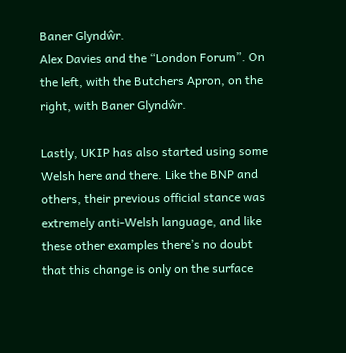Baner Glyndŵr.
Alex Davies and the “London Forum”. On the left, with the Butchers Apron, on the right, with Baner Glyndŵr.

Lastly, UKIP has also started using some Welsh here and there. Like the BNP and others, their previous official stance was extremely anti-Welsh language, and like these other examples there’s no doubt that this change is only on the surface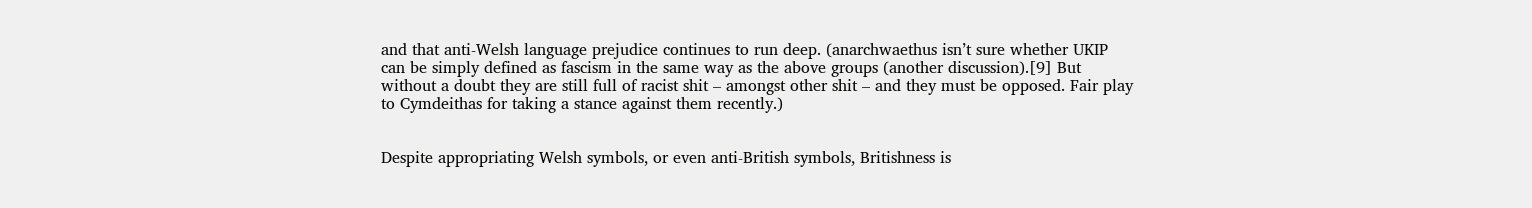and that anti-Welsh language prejudice continues to run deep. (anarchwaethus isn’t sure whether UKIP can be simply defined as fascism in the same way as the above groups (another discussion).[9] But without a doubt they are still full of racist shit – amongst other shit – and they must be opposed. Fair play to Cymdeithas for taking a stance against them recently.)


Despite appropriating Welsh symbols, or even anti-British symbols, Britishness is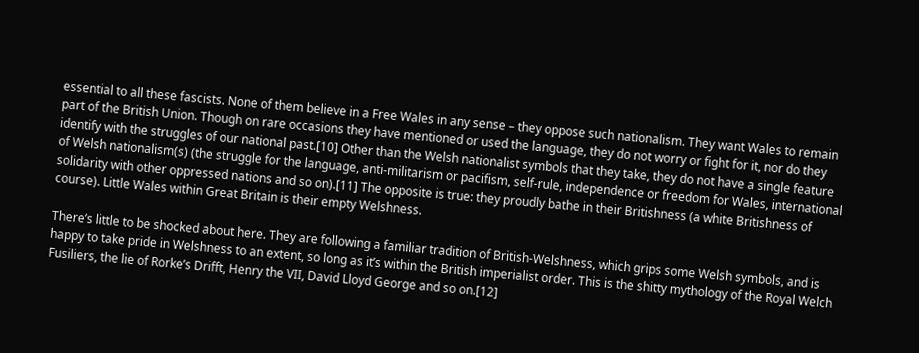essential to all these fascists. None of them believe in a Free Wales in any sense – they oppose such nationalism. They want Wales to remain part of the British Union. Though on rare occasions they have mentioned or used the language, they do not worry or fight for it, nor do they identify with the struggles of our national past.[10] Other than the Welsh nationalist symbols that they take, they do not have a single feature of Welsh nationalism(s) (the struggle for the language, anti-militarism or pacifism, self-rule, independence or freedom for Wales, international solidarity with other oppressed nations and so on).[11] The opposite is true: they proudly bathe in their Britishness (a white Britishness of course). Little Wales within Great Britain is their empty Welshness.

There’s little to be shocked about here. They are following a familiar tradition of British-Welshness, which grips some Welsh symbols, and is happy to take pride in Welshness to an extent, so long as it’s within the British imperialist order. This is the shitty mythology of the Royal Welch Fusiliers, the lie of Rorke’s Drifft, Henry the VII, David Lloyd George and so on.[12]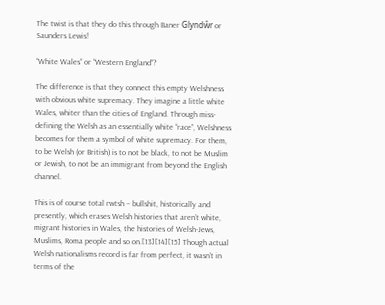The twist is that they do this through Baner Glyndŵr or Saunders Lewis!

“White Wales” or “Western England”?

The difference is that they connect this empty Welshness with obvious white supremacy. They imagine a little white Wales, whiter than the cities of England. Through miss-defining the Welsh as an essentially white “race”, Welshness becomes for them a symbol of white supremacy. For them, to be Welsh (or British) is to not be black, to not be Muslim or Jewish, to not be an immigrant from beyond the English channel.

This is of course total rwtsh – bullshit, historically and presently, which erases Welsh histories that aren’t white, migrant histories in Wales, the histories of Welsh-Jews, Muslims, Roma people and so on.[13][14][15] Though actual Welsh nationalisms record is far from perfect, it wasn’t in terms of the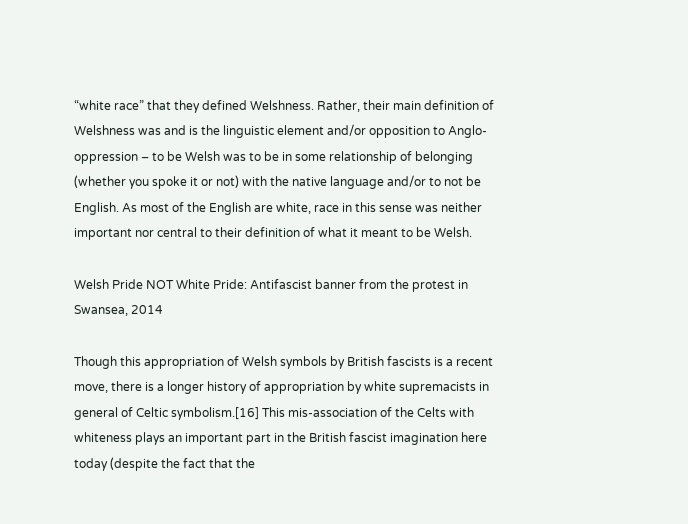“white race” that they defined Welshness. Rather, their main definition of Welshness was and is the linguistic element and/or opposition to Anglo-oppression – to be Welsh was to be in some relationship of belonging (whether you spoke it or not) with the native language and/or to not be English. As most of the English are white, race in this sense was neither important nor central to their definition of what it meant to be Welsh.

Welsh Pride NOT White Pride: Antifascist banner from the protest in Swansea, 2014

Though this appropriation of Welsh symbols by British fascists is a recent move, there is a longer history of appropriation by white supremacists in general of Celtic symbolism.[16] This mis-association of the Celts with whiteness plays an important part in the British fascist imagination here today (despite the fact that the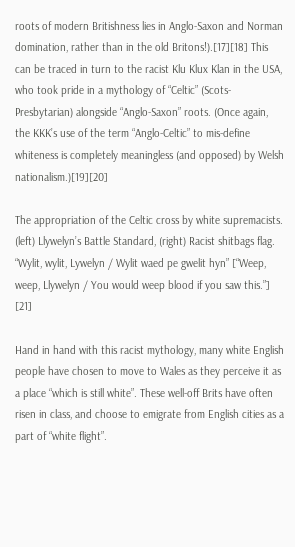roots of modern Britishness lies in Anglo-Saxon and Norman domination, rather than in the old Britons!).[17][18] This can be traced in turn to the racist Klu Klux Klan in the USA, who took pride in a mythology of “Celtic” (Scots-Presbytarian) alongside “Anglo-Saxon” roots. (Once again, the KKK’s use of the term “Anglo-Celtic” to mis-define whiteness is completely meaningless (and opposed) by Welsh nationalism.)[19][20]

The appropriation of the Celtic cross by white supremacists. (left) Llywelyn’s Battle Standard, (right) Racist shitbags flag. “Wylit, wylit, Lywelyn / Wylit waed pe gwelit hyn” [“Weep, weep, Llywelyn / You would weep blood if you saw this.”] [21]

Hand in hand with this racist mythology, many white English people have chosen to move to Wales as they perceive it as a place “which is still white”. These well-off Brits have often risen in class, and choose to emigrate from English cities as a part of “white flight”.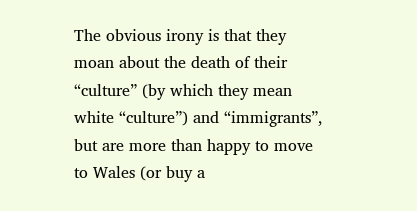The obvious irony is that they moan about the death of their “culture” (by which they mean white “culture”) and “immigrants”, but are more than happy to move to Wales (or buy a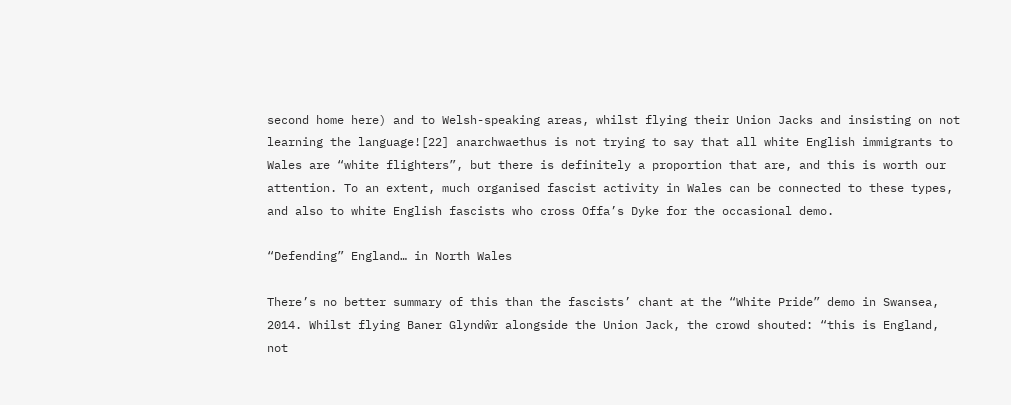second home here) and to Welsh-speaking areas, whilst flying their Union Jacks and insisting on not learning the language![22] anarchwaethus is not trying to say that all white English immigrants to Wales are “white flighters”, but there is definitely a proportion that are, and this is worth our attention. To an extent, much organised fascist activity in Wales can be connected to these types, and also to white English fascists who cross Offa’s Dyke for the occasional demo.

“Defending” England… in North Wales

There’s no better summary of this than the fascists’ chant at the “White Pride” demo in Swansea, 2014. Whilst flying Baner Glyndŵr alongside the Union Jack, the crowd shouted: “this is England, not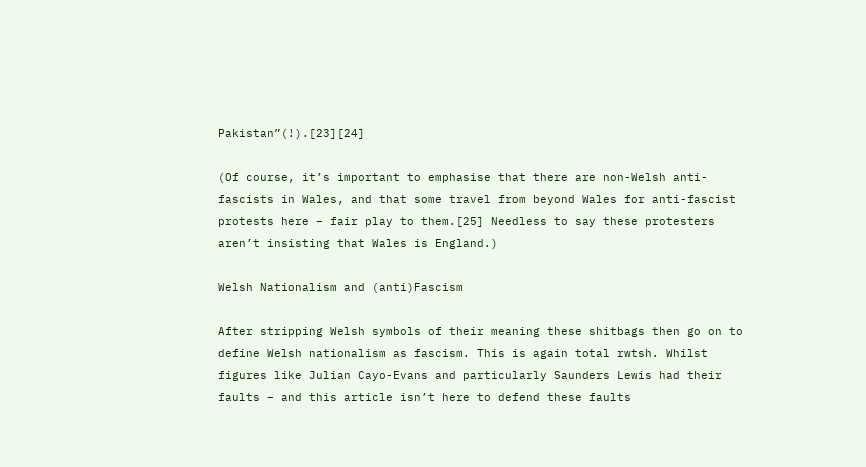Pakistan”(!).[23][24]

(Of course, it’s important to emphasise that there are non-Welsh anti-fascists in Wales, and that some travel from beyond Wales for anti-fascist protests here – fair play to them.[25] Needless to say these protesters aren’t insisting that Wales is England.)

Welsh Nationalism and (anti)Fascism

After stripping Welsh symbols of their meaning these shitbags then go on to define Welsh nationalism as fascism. This is again total rwtsh. Whilst figures like Julian Cayo-Evans and particularly Saunders Lewis had their faults – and this article isn’t here to defend these faults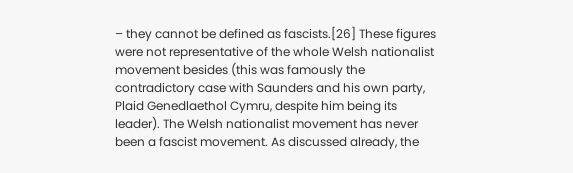– they cannot be defined as fascists.[26] These figures were not representative of the whole Welsh nationalist movement besides (this was famously the contradictory case with Saunders and his own party, Plaid Genedlaethol Cymru, despite him being its leader). The Welsh nationalist movement has never been a fascist movement. As discussed already, the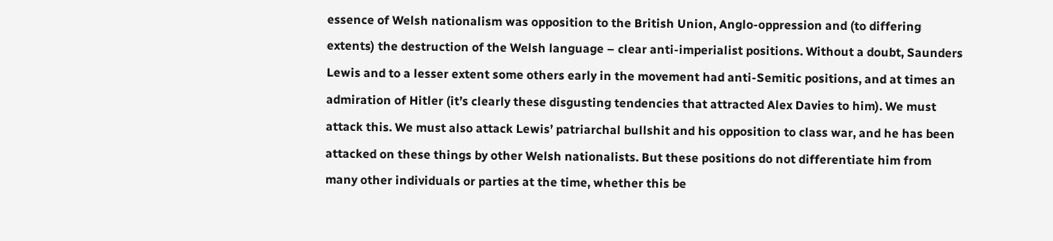essence of Welsh nationalism was opposition to the British Union, Anglo-oppression and (to differing extents) the destruction of the Welsh language – clear anti-imperialist positions. Without a doubt, Saunders Lewis and to a lesser extent some others early in the movement had anti-Semitic positions, and at times an admiration of Hitler (it’s clearly these disgusting tendencies that attracted Alex Davies to him). We must attack this. We must also attack Lewis’ patriarchal bullshit and his opposition to class war, and he has been attacked on these things by other Welsh nationalists. But these positions do not differentiate him from many other individuals or parties at the time, whether this be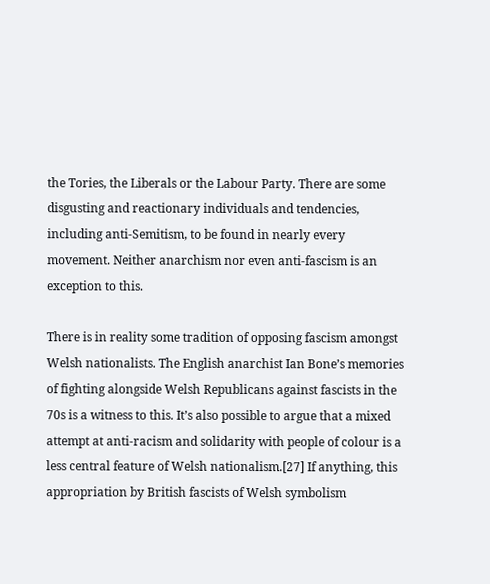the Tories, the Liberals or the Labour Party. There are some disgusting and reactionary individuals and tendencies, including anti-Semitism, to be found in nearly every movement. Neither anarchism nor even anti-fascism is an exception to this.

There is in reality some tradition of opposing fascism amongst Welsh nationalists. The English anarchist Ian Bone’s memories of fighting alongside Welsh Republicans against fascists in the 70s is a witness to this. It’s also possible to argue that a mixed attempt at anti-racism and solidarity with people of colour is a less central feature of Welsh nationalism.[27] If anything, this appropriation by British fascists of Welsh symbolism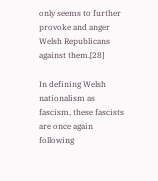only seems to further provoke and anger Welsh Republicans against them.[28]

In defining Welsh nationalism as fascism, these fascists are once again following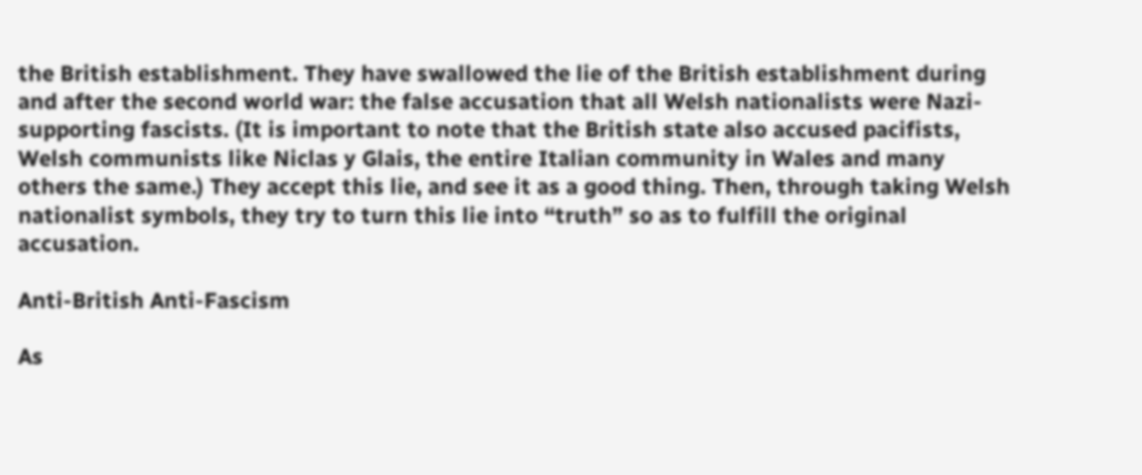the British establishment. They have swallowed the lie of the British establishment during and after the second world war: the false accusation that all Welsh nationalists were Nazi-supporting fascists. (It is important to note that the British state also accused pacifists, Welsh communists like Niclas y Glais, the entire Italian community in Wales and many others the same.) They accept this lie, and see it as a good thing. Then, through taking Welsh nationalist symbols, they try to turn this lie into “truth” so as to fulfill the original accusation.

Anti-British Anti-Fascism

As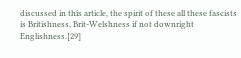discussed in this article, the spirit of these all these fascists is Britishness, Brit-Welshness if not downright Englishness.[29]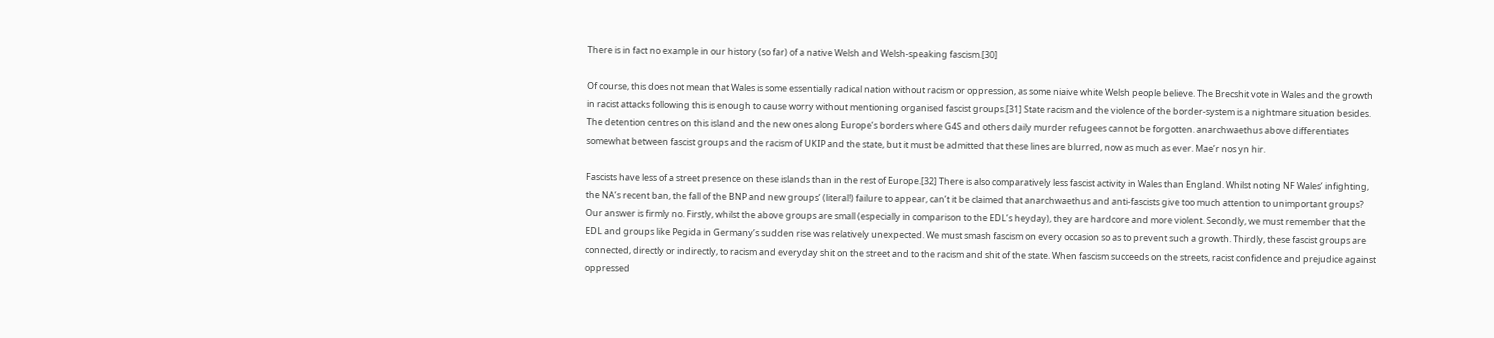There is in fact no example in our history (so far) of a native Welsh and Welsh-speaking fascism.[30]

Of course, this does not mean that Wales is some essentially radical nation without racism or oppression, as some niaive white Welsh people believe. The Brecshit vote in Wales and the growth in racist attacks following this is enough to cause worry without mentioning organised fascist groups.[31] State racism and the violence of the border-system is a nightmare situation besides. The detention centres on this island and the new ones along Europe’s borders where G4S and others daily murder refugees cannot be forgotten. anarchwaethus above differentiates somewhat between fascist groups and the racism of UKIP and the state, but it must be admitted that these lines are blurred, now as much as ever. Mae’r nos yn hir.

Fascists have less of a street presence on these islands than in the rest of Europe.[32] There is also comparatively less fascist activity in Wales than England. Whilst noting NF Wales’ infighting, the NA’s recent ban, the fall of the BNP and new groups’ (literal!) failure to appear, can’t it be claimed that anarchwaethus and anti-fascists give too much attention to unimportant groups? Our answer is firmly no. Firstly, whilst the above groups are small (especially in comparison to the EDL’s heyday), they are hardcore and more violent. Secondly, we must remember that the EDL and groups like Pegida in Germany’s sudden rise was relatively unexpected. We must smash fascism on every occasion so as to prevent such a growth. Thirdly, these fascist groups are connected, directly or indirectly, to racism and everyday shit on the street and to the racism and shit of the state. When fascism succeeds on the streets, racist confidence and prejudice against oppressed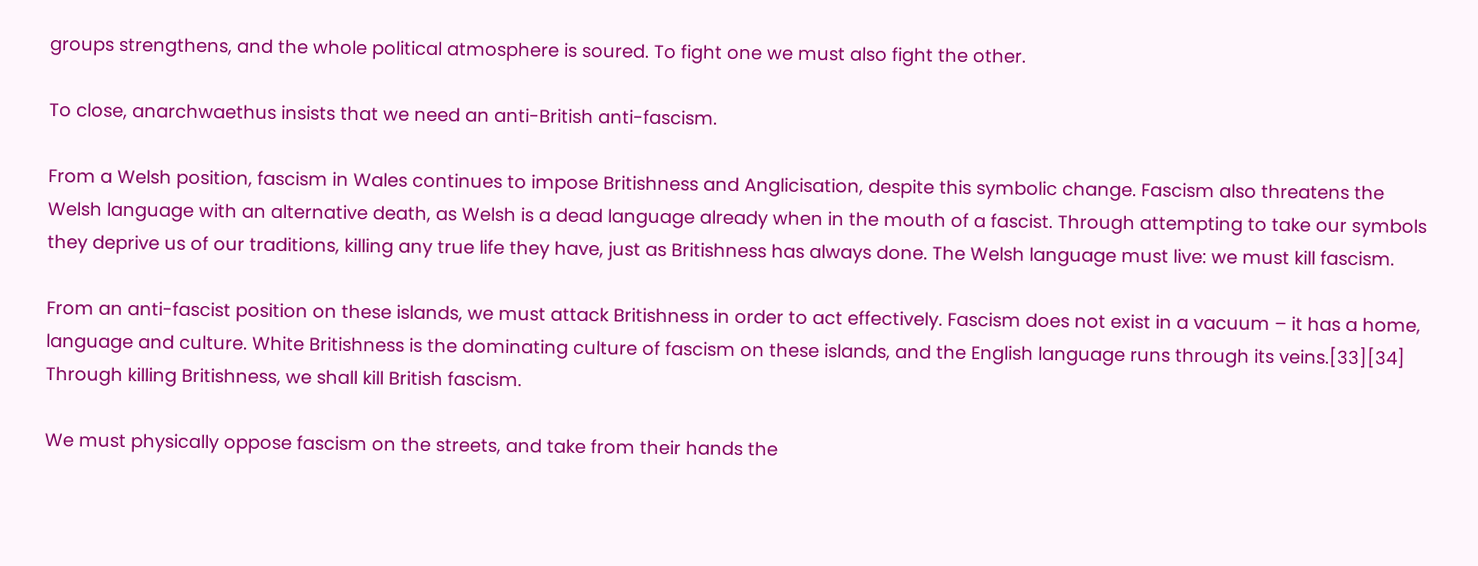groups strengthens, and the whole political atmosphere is soured. To fight one we must also fight the other.

To close, anarchwaethus insists that we need an anti-British anti-fascism.

From a Welsh position, fascism in Wales continues to impose Britishness and Anglicisation, despite this symbolic change. Fascism also threatens the Welsh language with an alternative death, as Welsh is a dead language already when in the mouth of a fascist. Through attempting to take our symbols they deprive us of our traditions, killing any true life they have, just as Britishness has always done. The Welsh language must live: we must kill fascism.

From an anti-fascist position on these islands, we must attack Britishness in order to act effectively. Fascism does not exist in a vacuum – it has a home, language and culture. White Britishness is the dominating culture of fascism on these islands, and the English language runs through its veins.[33][34] Through killing Britishness, we shall kill British fascism.

We must physically oppose fascism on the streets, and take from their hands the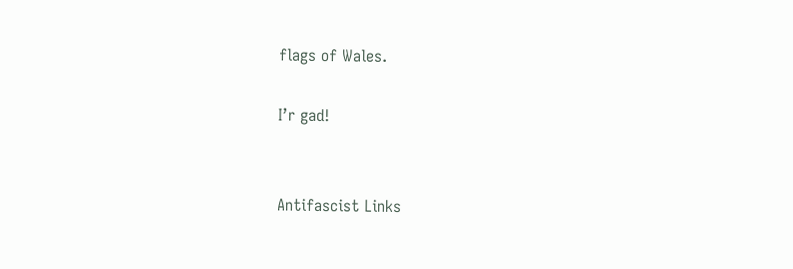flags of Wales.

I’r gad!


Antifascist Links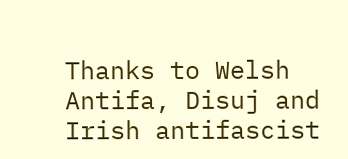Thanks to Welsh Antifa, Disuj and Irish antifascist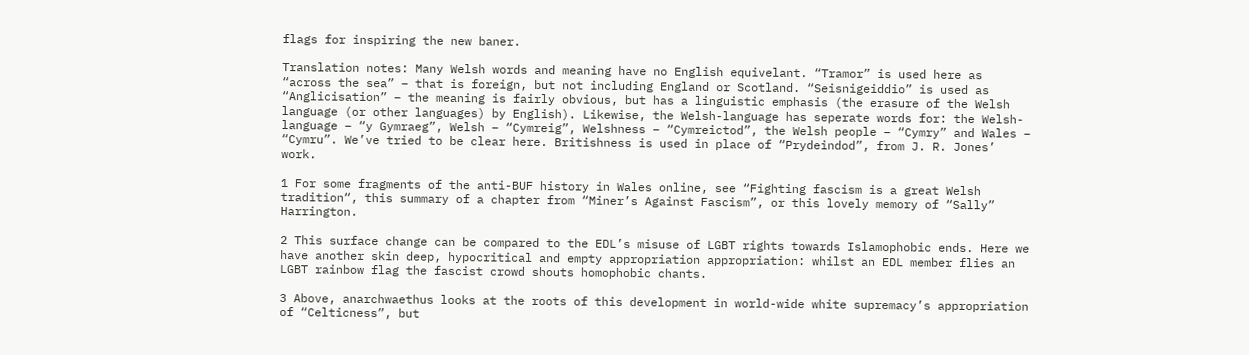flags for inspiring the new baner.

Translation notes: Many Welsh words and meaning have no English equivelant. “Tramor” is used here as “across the sea” – that is foreign, but not including England or Scotland. “Seisnigeiddio” is used as “Anglicisation” – the meaning is fairly obvious, but has a linguistic emphasis (the erasure of the Welsh language (or other languages) by English). Likewise, the Welsh-language has seperate words for: the Welsh-language – “y Gymraeg”, Welsh – “Cymreig”, Welshness – “Cymreictod”, the Welsh people – “Cymry” and Wales – “Cymru”. We’ve tried to be clear here. Britishness is used in place of “Prydeindod”, from J. R. Jones’ work.

1 For some fragments of the anti-BUF history in Wales online, see “Fighting fascism is a great Welsh tradition“, this summary of a chapter from “Miner’s Against Fascism”, or this lovely memory of “Sally” Harrington.

2 This surface change can be compared to the EDL’s misuse of LGBT rights towards Islamophobic ends. Here we have another skin deep, hypocritical and empty appropriation appropriation: whilst an EDL member flies an LGBT rainbow flag the fascist crowd shouts homophobic chants.

3 Above, anarchwaethus looks at the roots of this development in world-wide white supremacy’s appropriation of “Celticness”, but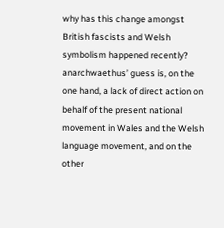why has this change amongst British fascists and Welsh symbolism happened recently? anarchwaethus’ guess is, on the one hand, a lack of direct action on behalf of the present national movement in Wales and the Welsh language movement, and on the other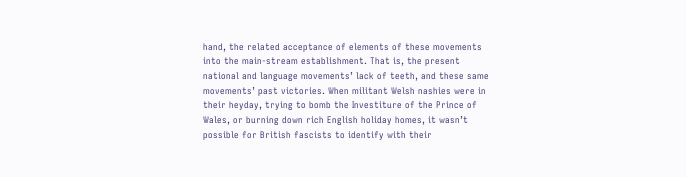hand, the related acceptance of elements of these movements into the main-stream establishment. That is, the present national and language movements’ lack of teeth, and these same movements’ past victories. When militant Welsh nashies were in their heyday, trying to bomb the Investiture of the Prince of Wales, or burning down rich English holiday homes, it wasn’t possible for British fascists to identify with their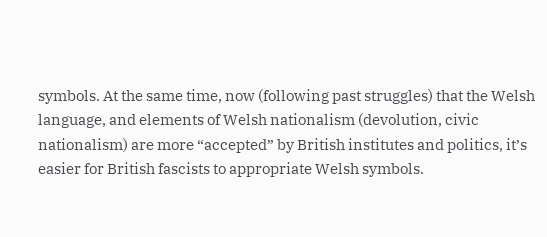symbols. At the same time, now (following past struggles) that the Welsh language, and elements of Welsh nationalism (devolution, civic nationalism) are more “accepted” by British institutes and politics, it’s easier for British fascists to appropriate Welsh symbols.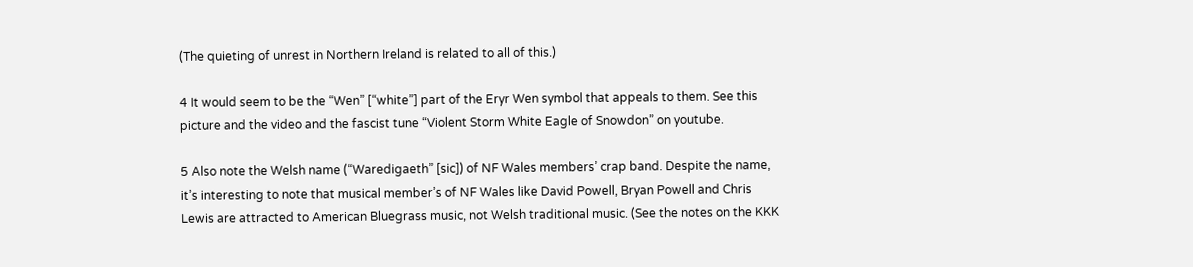(The quieting of unrest in Northern Ireland is related to all of this.)

4 It would seem to be the “Wen” [“white”] part of the Eryr Wen symbol that appeals to them. See this picture and the video and the fascist tune “Violent Storm White Eagle of Snowdon” on youtube.

5 Also note the Welsh name (“Waredigaeth” [sic]) of NF Wales members’ crap band. Despite the name, it’s interesting to note that musical member’s of NF Wales like David Powell, Bryan Powell and Chris Lewis are attracted to American Bluegrass music, not Welsh traditional music. (See the notes on the KKK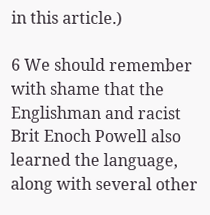in this article.)

6 We should remember with shame that the Englishman and racist Brit Enoch Powell also learned the language, along with several other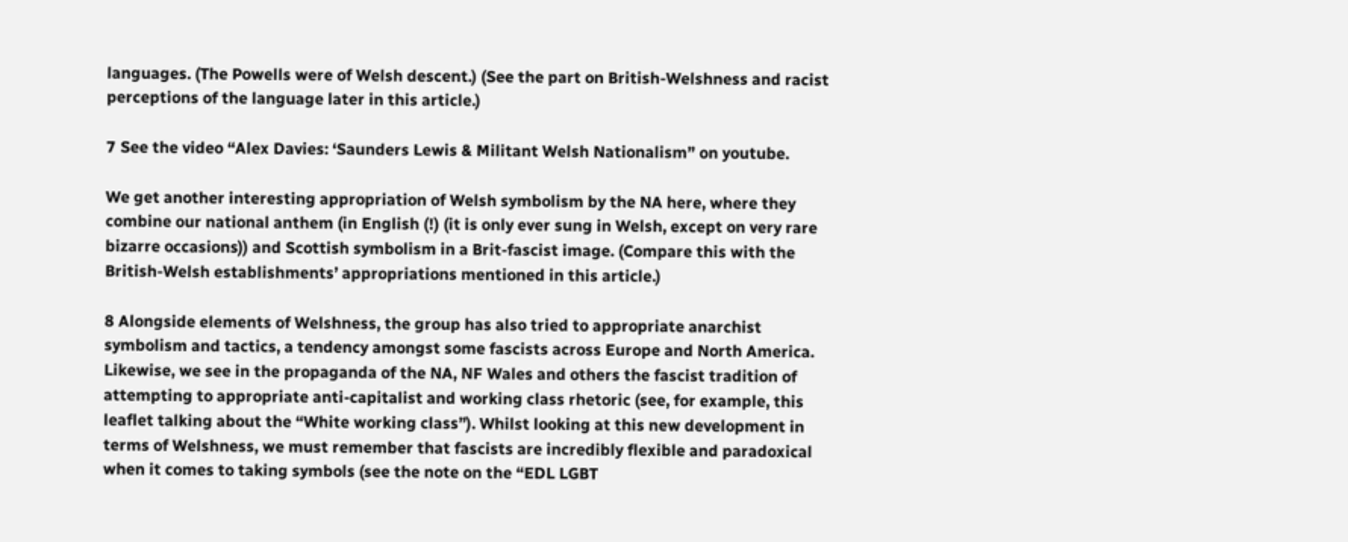languages. (The Powells were of Welsh descent.) (See the part on British-Welshness and racist perceptions of the language later in this article.)

7 See the video “Alex Davies: ‘Saunders Lewis & Militant Welsh Nationalism” on youtube.

We get another interesting appropriation of Welsh symbolism by the NA here, where they combine our national anthem (in English (!) (it is only ever sung in Welsh, except on very rare bizarre occasions)) and Scottish symbolism in a Brit-fascist image. (Compare this with the British-Welsh establishments’ appropriations mentioned in this article.)

8 Alongside elements of Welshness, the group has also tried to appropriate anarchist symbolism and tactics, a tendency amongst some fascists across Europe and North America. Likewise, we see in the propaganda of the NA, NF Wales and others the fascist tradition of attempting to appropriate anti-capitalist and working class rhetoric (see, for example, this leaflet talking about the “White working class”). Whilst looking at this new development in terms of Welshness, we must remember that fascists are incredibly flexible and paradoxical when it comes to taking symbols (see the note on the “EDL LGBT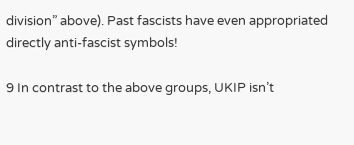division” above). Past fascists have even appropriated directly anti-fascist symbols!

9 In contrast to the above groups, UKIP isn’t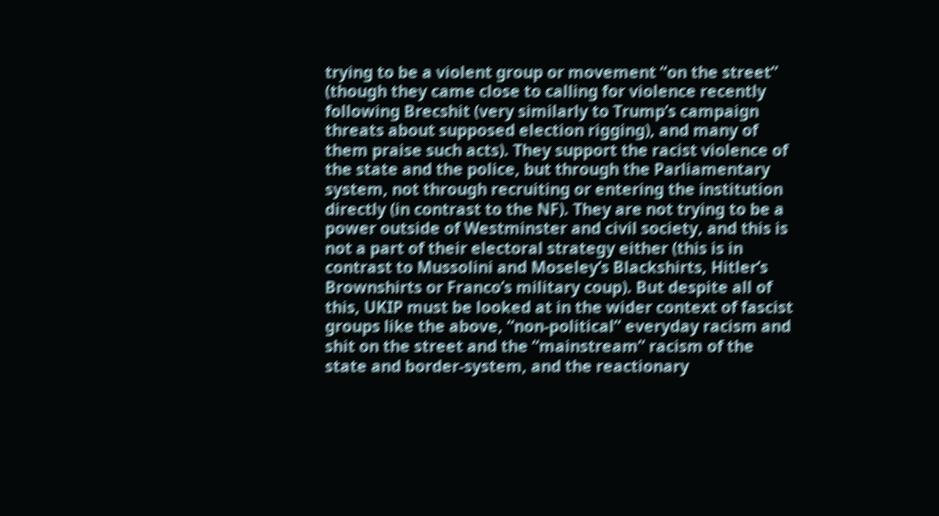trying to be a violent group or movement “on the street” (though they came close to calling for violence recently following Brecshit (very similarly to Trump’s campaign threats about supposed election rigging), and many of them praise such acts). They support the racist violence of the state and the police, but through the Parliamentary system, not through recruiting or entering the institution directly (in contrast to the NF). They are not trying to be a power outside of Westminster and civil society, and this is not a part of their electoral strategy either (this is in contrast to Mussolini and Moseley’s Blackshirts, Hitler’s Brownshirts or Franco’s military coup). But despite all of this, UKIP must be looked at in the wider context of fascist groups like the above, “non-political” everyday racism and shit on the street and the “mainstream” racism of the state and border-system, and the reactionary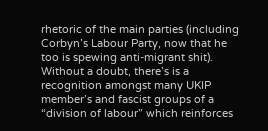rhetoric of the main parties (including Corbyn’s Labour Party, now that he too is spewing anti-migrant shit). Without a doubt, there’s is a recognition amongst many UKIP member’s and fascist groups of a “division of labour” which reinforces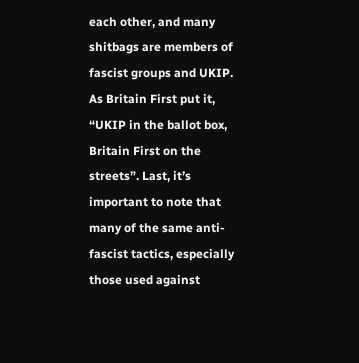each other, and many shitbags are members of fascist groups and UKIP. As Britain First put it, “UKIP in the ballot box, Britain First on the streets”. Last, it’s important to note that many of the same anti-fascist tactics, especially those used against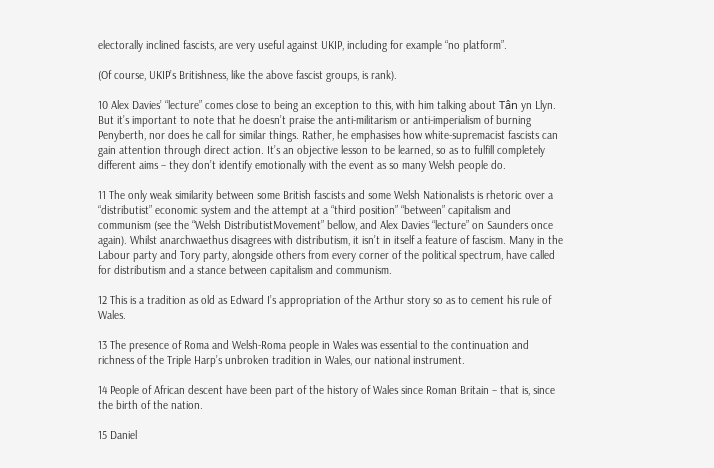electorally inclined fascists, are very useful against UKIP, including for example “no platform”.

(Of course, UKIP’s Britishness, like the above fascist groups, is rank).

10 Alex Davies’ “lecture” comes close to being an exception to this, with him talking about Tân yn Llyn. But it’s important to note that he doesn’t praise the anti-militarism or anti-imperialism of burning Penyberth, nor does he call for similar things. Rather, he emphasises how white-supremacist fascists can gain attention through direct action. It’s an objective lesson to be learned, so as to fulfill completely different aims – they don’t identify emotionally with the event as so many Welsh people do.

11 The only weak similarity between some British fascists and some Welsh Nationalists is rhetoric over a “distributist” economic system and the attempt at a “third position” “between” capitalism and communism (see the “Welsh DistributistMovement” bellow, and Alex Davies “lecture” on Saunders once again). Whilst anarchwaethus disagrees with distributism, it isn’t in itself a feature of fascism. Many in the Labour party and Tory party, alongside others from every corner of the political spectrum, have called for distributism and a stance between capitalism and communism.

12 This is a tradition as old as Edward I’s appropriation of the Arthur story so as to cement his rule of Wales.

13 The presence of Roma and Welsh-Roma people in Wales was essential to the continuation and richness of the Triple Harp’s unbroken tradition in Wales, our national instrument.

14 People of African descent have been part of the history of Wales since Roman Britain – that is, since the birth of the nation.

15 Daniel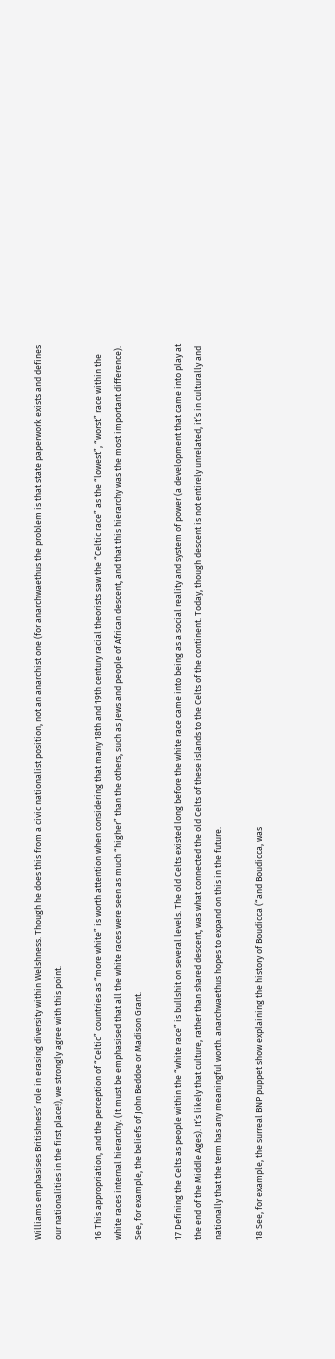Williams emphasises Britishness’ role in erasing diversity within Welshness. Though he does this from a civic nationalist position, not an anarchist one (for anarchwaethus the problem is that state paperwork exists and defines our nationalities in the first place!), we strongly agree with this point.

16 This appropriation, and the perception of “Celtic” countries as “more white” is worth attention when considering that many 18th and 19th century racial theorists saw the “Celtic race” as the “lowest”, “worst” race within the white races internal hierarchy. (It must be emphasised that all the white races were seen as much “higher” than the others, such as Jews and people of African descent, and that this hierarchy was the most important difference). See, for example, the beliefs of John Beddoe or Madison Grant.

17 Defining the Celts as people within the “white race” is bullshit on several levels. The old Celts existed long before the white race came into being as a social reality and system of power (a development that came into play at the end of the Middle Ages). It’s likely that culture, rather than shared descent, was what connected the old Celts of these islands to the Celts of the continent. Today, though descent is not entirely unrelated, it’s in culturally and nationally that the term has any meaningful worth. anarchwaethus hopes to expand on this in the future.

18 See, for example, the surreal BNP puppet show explaining the history of Boudicca (“and Boudicca, was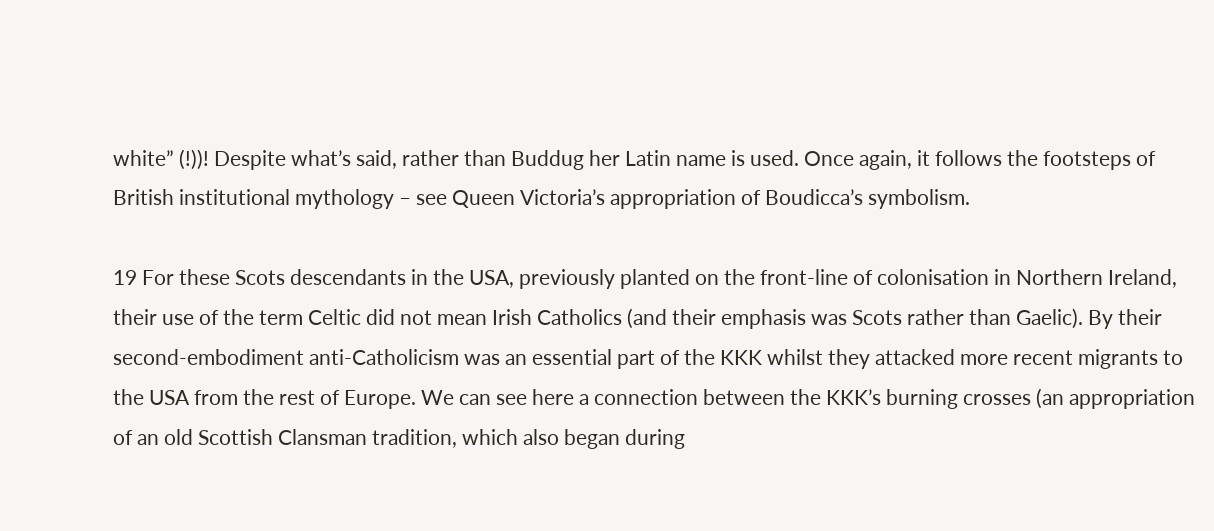white” (!))! Despite what’s said, rather than Buddug her Latin name is used. Once again, it follows the footsteps of British institutional mythology – see Queen Victoria’s appropriation of Boudicca’s symbolism.

19 For these Scots descendants in the USA, previously planted on the front-line of colonisation in Northern Ireland, their use of the term Celtic did not mean Irish Catholics (and their emphasis was Scots rather than Gaelic). By their second-embodiment anti-Catholicism was an essential part of the KKK whilst they attacked more recent migrants to the USA from the rest of Europe. We can see here a connection between the KKK’s burning crosses (an appropriation of an old Scottish Clansman tradition, which also began during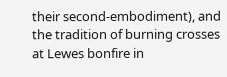their second-embodiment), and the tradition of burning crosses at Lewes bonfire in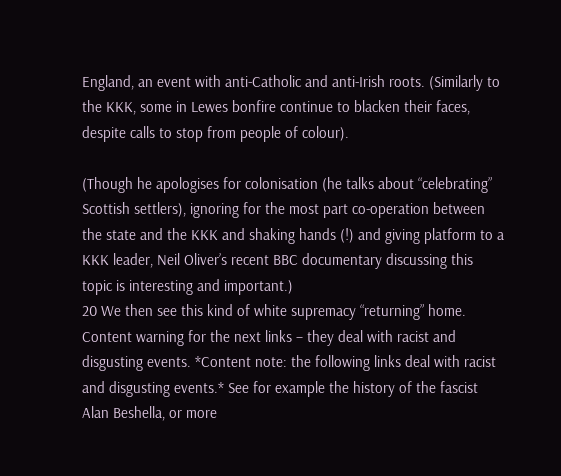England, an event with anti-Catholic and anti-Irish roots. (Similarly to the KKK, some in Lewes bonfire continue to blacken their faces, despite calls to stop from people of colour).

(Though he apologises for colonisation (he talks about “celebrating” Scottish settlers), ignoring for the most part co-operation between the state and the KKK and shaking hands (!) and giving platform to a KKK leader, Neil Oliver’s recent BBC documentary discussing this topic is interesting and important.)
20 We then see this kind of white supremacy “returning” home. Content warning for the next links – they deal with racist and disgusting events. *Content note: the following links deal with racist and disgusting events.* See for example the history of the fascist Alan Beshella, or more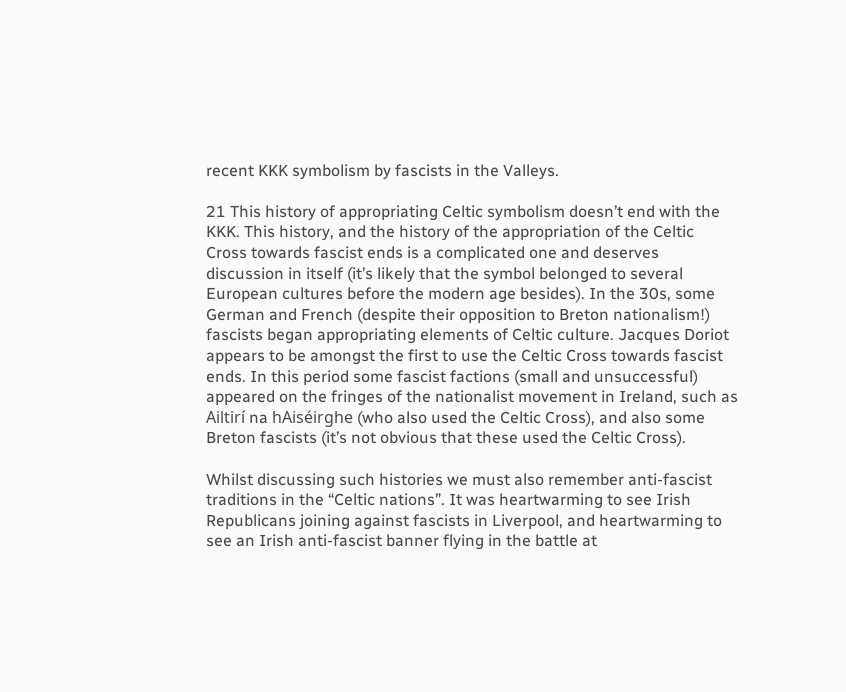recent KKK symbolism by fascists in the Valleys.

21 This history of appropriating Celtic symbolism doesn’t end with the KKK. This history, and the history of the appropriation of the Celtic Cross towards fascist ends is a complicated one and deserves discussion in itself (it’s likely that the symbol belonged to several European cultures before the modern age besides). In the 30s, some German and French (despite their opposition to Breton nationalism!) fascists began appropriating elements of Celtic culture. Jacques Doriot appears to be amongst the first to use the Celtic Cross towards fascist ends. In this period some fascist factions (small and unsuccessful) appeared on the fringes of the nationalist movement in Ireland, such as Ailtirí na hAiséirghe (who also used the Celtic Cross), and also some Breton fascists (it’s not obvious that these used the Celtic Cross).

Whilst discussing such histories we must also remember anti-fascist traditions in the “Celtic nations”. It was heartwarming to see Irish Republicans joining against fascists in Liverpool, and heartwarming to see an Irish anti-fascist banner flying in the battle at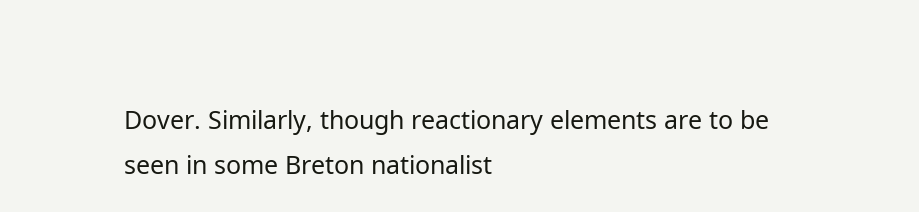Dover. Similarly, though reactionary elements are to be seen in some Breton nationalist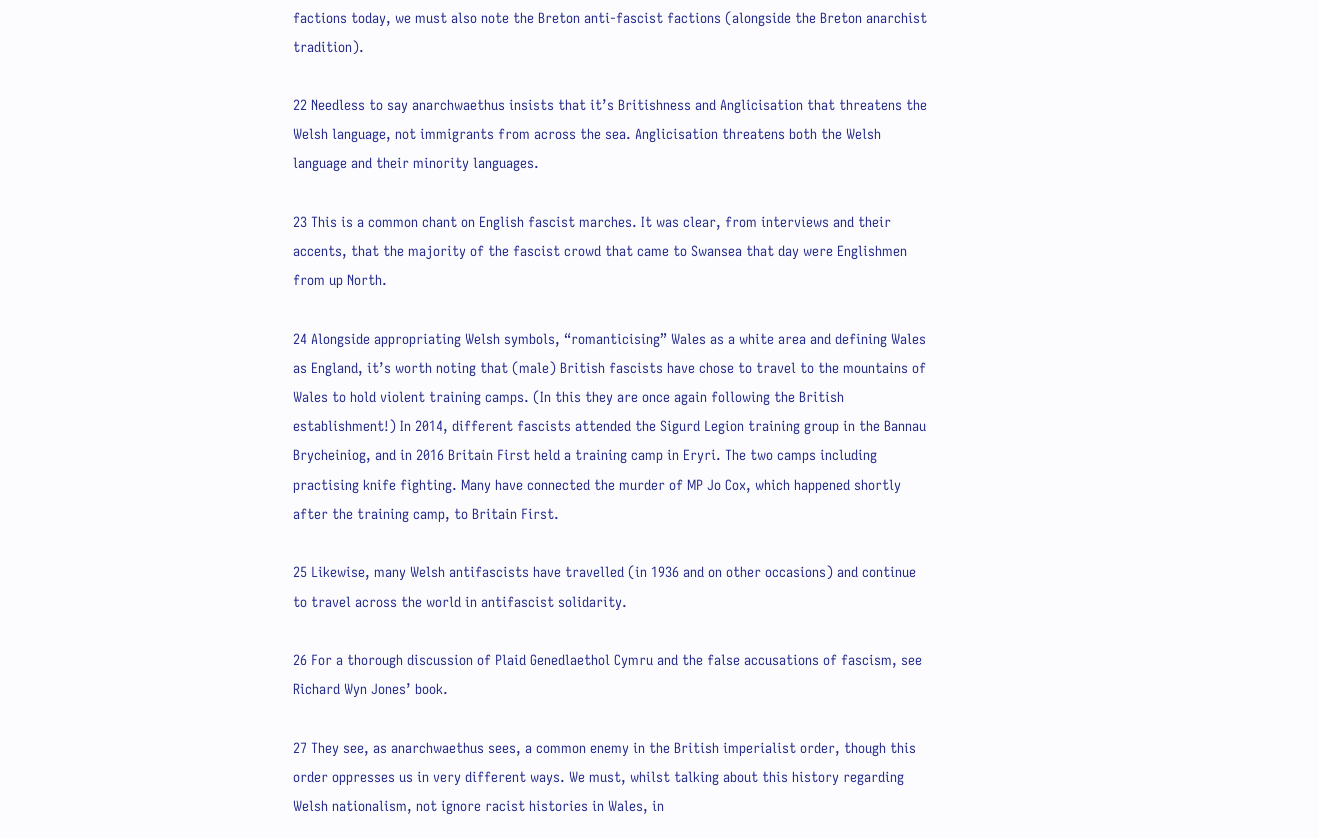factions today, we must also note the Breton anti-fascist factions (alongside the Breton anarchist tradition).

22 Needless to say anarchwaethus insists that it’s Britishness and Anglicisation that threatens the Welsh language, not immigrants from across the sea. Anglicisation threatens both the Welsh language and their minority languages.

23 This is a common chant on English fascist marches. It was clear, from interviews and their accents, that the majority of the fascist crowd that came to Swansea that day were Englishmen from up North.

24 Alongside appropriating Welsh symbols, “romanticising” Wales as a white area and defining Wales as England, it’s worth noting that (male) British fascists have chose to travel to the mountains of Wales to hold violent training camps. (In this they are once again following the British establishment!) In 2014, different fascists attended the Sigurd Legion training group in the Bannau Brycheiniog, and in 2016 Britain First held a training camp in Eryri. The two camps including practising knife fighting. Many have connected the murder of MP Jo Cox, which happened shortly after the training camp, to Britain First.

25 Likewise, many Welsh antifascists have travelled (in 1936 and on other occasions) and continue to travel across the world in antifascist solidarity.

26 For a thorough discussion of Plaid Genedlaethol Cymru and the false accusations of fascism, see Richard Wyn Jones’ book.

27 They see, as anarchwaethus sees, a common enemy in the British imperialist order, though this order oppresses us in very different ways. We must, whilst talking about this history regarding Welsh nationalism, not ignore racist histories in Wales, in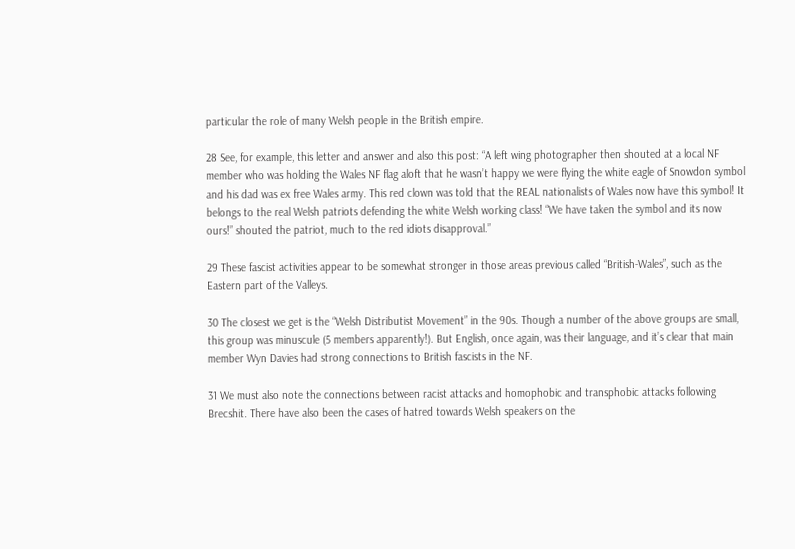particular the role of many Welsh people in the British empire.

28 See, for example, this letter and answer and also this post: “A left wing photographer then shouted at a local NF member who was holding the Wales NF flag aloft that he wasn’t happy we were flying the white eagle of Snowdon symbol and his dad was ex free Wales army. This red clown was told that the REAL nationalists of Wales now have this symbol! It belongs to the real Welsh patriots defending the white Welsh working class! “We have taken the symbol and its now ours!” shouted the patriot, much to the red idiots disapproval.”

29 These fascist activities appear to be somewhat stronger in those areas previous called “British-Wales”, such as the Eastern part of the Valleys.

30 The closest we get is the “Welsh Distributist Movement” in the 90s. Though a number of the above groups are small, this group was minuscule (5 members apparently!). But English, once again, was their language, and it’s clear that main member Wyn Davies had strong connections to British fascists in the NF.

31 We must also note the connections between racist attacks and homophobic and transphobic attacks following Brecshit. There have also been the cases of hatred towards Welsh speakers on the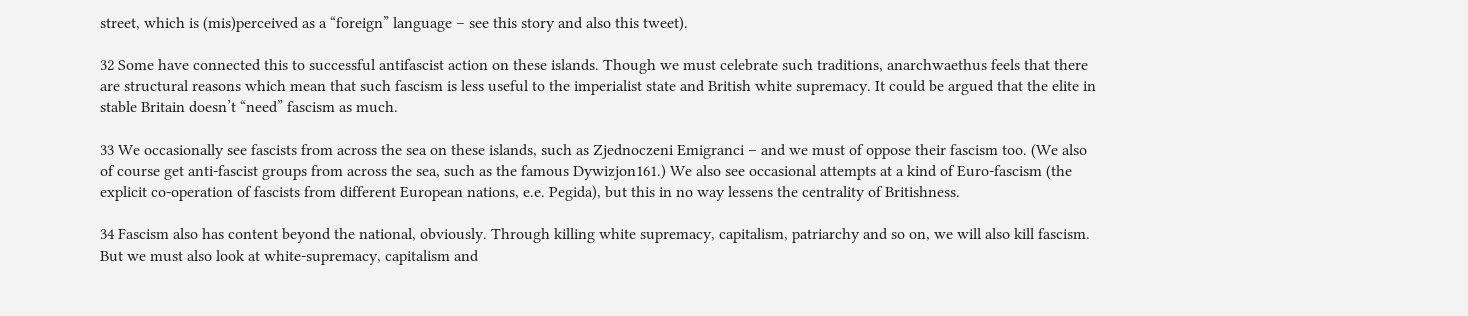street, which is (mis)perceived as a “foreign” language – see this story and also this tweet).

32 Some have connected this to successful antifascist action on these islands. Though we must celebrate such traditions, anarchwaethus feels that there are structural reasons which mean that such fascism is less useful to the imperialist state and British white supremacy. It could be argued that the elite in stable Britain doesn’t “need” fascism as much.

33 We occasionally see fascists from across the sea on these islands, such as Zjednoczeni Emigranci – and we must of oppose their fascism too. (We also of course get anti-fascist groups from across the sea, such as the famous Dywizjon161.) We also see occasional attempts at a kind of Euro-fascism (the explicit co-operation of fascists from different European nations, e.e. Pegida), but this in no way lessens the centrality of Britishness.

34 Fascism also has content beyond the national, obviously. Through killing white supremacy, capitalism, patriarchy and so on, we will also kill fascism. But we must also look at white-supremacy, capitalism and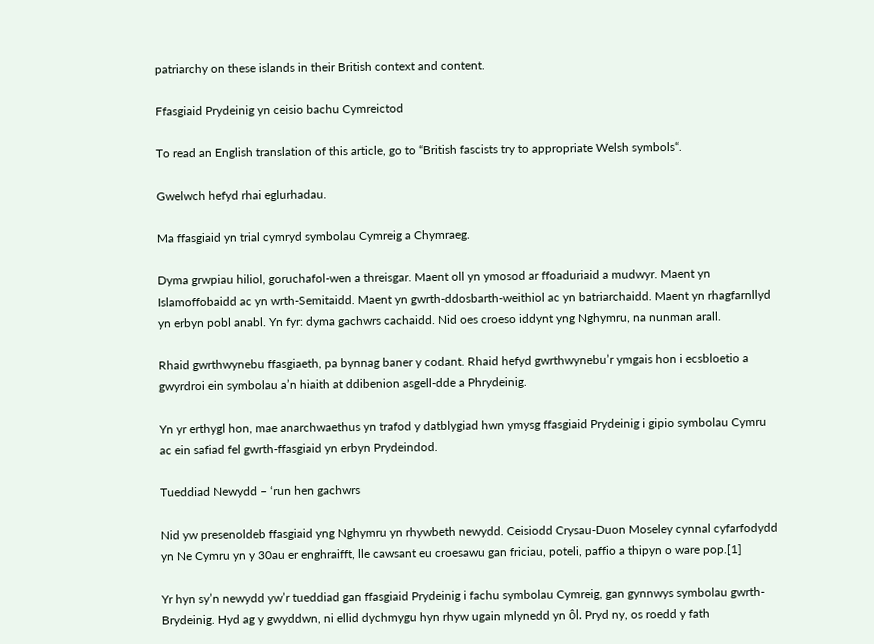patriarchy on these islands in their British context and content.

Ffasgiaid Prydeinig yn ceisio bachu Cymreictod

To read an English translation of this article, go to “British fascists try to appropriate Welsh symbols“.

Gwelwch hefyd rhai eglurhadau.

Ma ffasgiaid yn trial cymryd symbolau Cymreig a Chymraeg.

Dyma grwpiau hiliol, goruchafol-wen a threisgar. Maent oll yn ymosod ar ffoaduriaid a mudwyr. Maent yn Islamoffobaidd ac yn wrth-Semitaidd. Maent yn gwrth-ddosbarth-weithiol ac yn batriarchaidd. Maent yn rhagfarnllyd yn erbyn pobl anabl. Yn fyr: dyma gachwrs cachaidd. Nid oes croeso iddynt yng Nghymru, na nunman arall.

Rhaid gwrthwynebu ffasgiaeth, pa bynnag baner y codant. Rhaid hefyd gwrthwynebu’r ymgais hon i ecsbloetio a gwyrdroi ein symbolau a’n hiaith at ddibenion asgell-dde a Phrydeinig.

Yn yr erthygl hon, mae anarchwaethus yn trafod y datblygiad hwn ymysg ffasgiaid Prydeinig i gipio symbolau Cymru ac ein safiad fel gwrth-ffasgiaid yn erbyn Prydeindod.

Tueddiad Newydd – ‘run hen gachwrs

Nid yw presenoldeb ffasgiaid yng Nghymru yn rhywbeth newydd. Ceisiodd Crysau-Duon Moseley cynnal cyfarfodydd yn Ne Cymru yn y 30au er enghraifft, lle cawsant eu croesawu gan friciau, poteli, paffio a thipyn o ware pop.[1]

Yr hyn sy’n newydd yw’r tueddiad gan ffasgiaid Prydeinig i fachu symbolau Cymreig, gan gynnwys symbolau gwrth-Brydeinig. Hyd ag y gwyddwn, ni ellid dychmygu hyn rhyw ugain mlynedd yn ôl. Pryd ny, os roedd y fath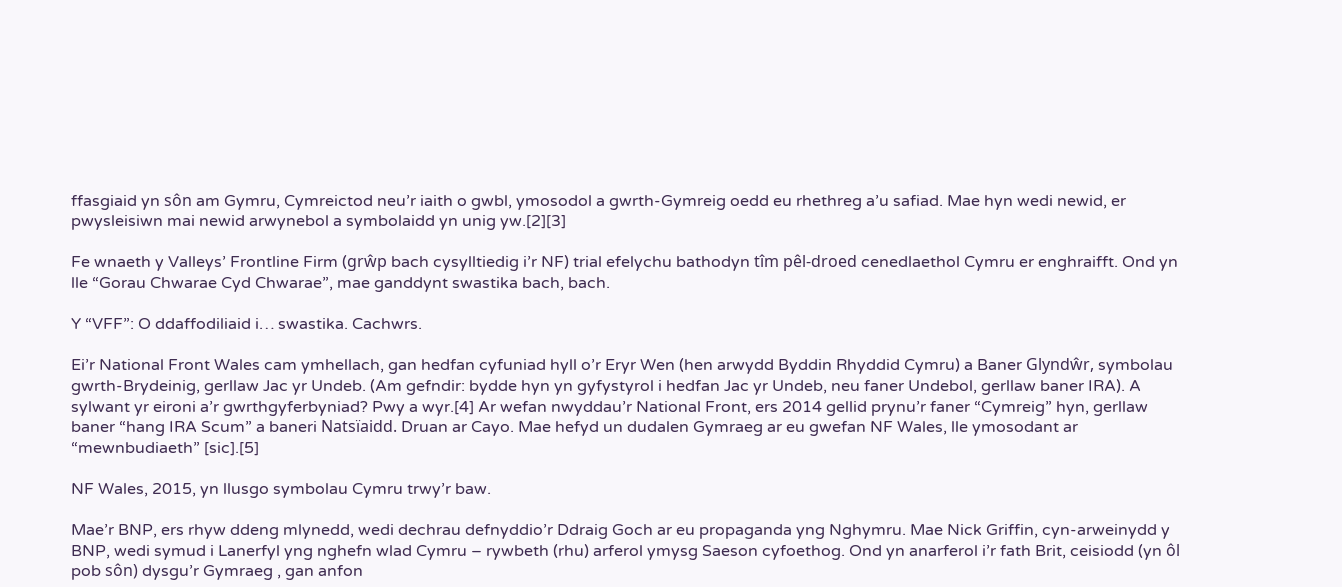ffasgiaid yn sôn am Gymru, Cymreictod neu’r iaith o gwbl, ymosodol a gwrth-Gymreig oedd eu rhethreg a’u safiad. Mae hyn wedi newid, er pwysleisiwn mai newid arwynebol a symbolaidd yn unig yw.[2][3]

Fe wnaeth y Valleys’ Frontline Firm (grŵp bach cysylltiedig i’r NF) trial efelychu bathodyn tîm pêl-droed cenedlaethol Cymru er enghraifft. Ond yn lle “Gorau Chwarae Cyd Chwarae”, mae ganddynt swastika bach, bach.

Y “VFF”: O ddaffodiliaid i… swastika. Cachwrs.

Ei’r National Front Wales cam ymhellach, gan hedfan cyfuniad hyll o’r Eryr Wen (hen arwydd Byddin Rhyddid Cymru) a Baner Glyndŵr, symbolau gwrth-Brydeinig, gerllaw Jac yr Undeb. (Am gefndir: bydde hyn yn gyfystyrol i hedfan Jac yr Undeb, neu faner Undebol, gerllaw baner IRA). A sylwant yr eironi a’r gwrthgyferbyniad? Pwy a wyr.[4] Ar wefan nwyddau’r National Front, ers 2014 gellid prynu’r faner “Cymreig” hyn, gerllaw baner “hang IRA Scum” a baneri Natsïaidd. Druan ar Cayo. Mae hefyd un dudalen Gymraeg ar eu gwefan NF Wales, lle ymosodant ar “mewnbudiaeth” [sic].[5]

NF Wales, 2015, yn llusgo symbolau Cymru trwy’r baw.

Mae’r BNP, ers rhyw ddeng mlynedd, wedi dechrau defnyddio’r Ddraig Goch ar eu propaganda yng Nghymru. Mae Nick Griffin, cyn-arweinydd y BNP, wedi symud i Lanerfyl yng nghefn wlad Cymru – rywbeth (rhu) arferol ymysg Saeson cyfoethog. Ond yn anarferol i’r fath Brit, ceisiodd (yn ôl pob sôn) dysgu’r Gymraeg , gan anfon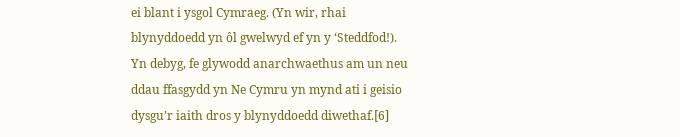ei blant i ysgol Cymraeg. (Yn wir, rhai blynyddoedd yn ôl gwelwyd ef yn y ‘Steddfod!). Yn debyg, fe glywodd anarchwaethus am un neu ddau ffasgydd yn Ne Cymru yn mynd ati i geisio dysgu’r iaith dros y blynyddoedd diwethaf.[6]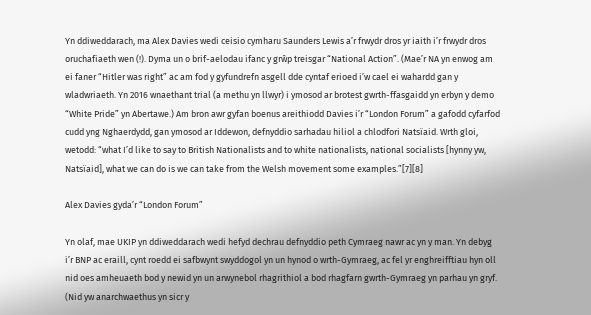Yn ddiweddarach, ma Alex Davies wedi ceisio cymharu Saunders Lewis a’r frwydr dros yr iaith i’r frwydr dros oruchafiaeth wen (!). Dyma un o brif-aelodau ifanc y grŵp treisgar “National Action”. (Mae’r NA yn enwog am ei faner “Hitler was right” ac am fod y gyfundrefn asgell dde cyntaf erioed i’w cael ei wahardd gan y wladwriaeth. Yn 2016 wnaethant trial (a methu yn llwyr) i ymosod ar brotest gwrth-ffasgaidd yn erbyn y demo “White Pride” yn Abertawe.) Am bron awr gyfan boenus areithiodd Davies i’r “London Forum” a gafodd cyfarfod cudd yng Nghaerdydd, gan ymosod ar Iddewon, defnyddio sarhadau hiliol a chlodfori Natsïaid. Wrth gloi, wetodd: “what I’d like to say to British Nationalists and to white nationalists, national socialists [hynny yw, Natsïaid], what we can do is we can take from the Welsh movement some examples.”[7][8]

Alex Davies gyda’r “London Forum”

Yn olaf, mae UKIP yn ddiweddarach wedi hefyd dechrau defnyddio peth Cymraeg nawr ac yn y man. Yn debyg i’r BNP ac eraill, cynt roedd ei safbwynt swyddogol yn un hynod o wrth-Gymraeg, ac fel yr enghreifftiau hyn oll nid oes amheuaeth bod y newid yn un arwynebol rhagrithiol a bod rhagfarn gwrth-Gymraeg yn parhau yn gryf. (Nid yw anarchwaethus yn sicr y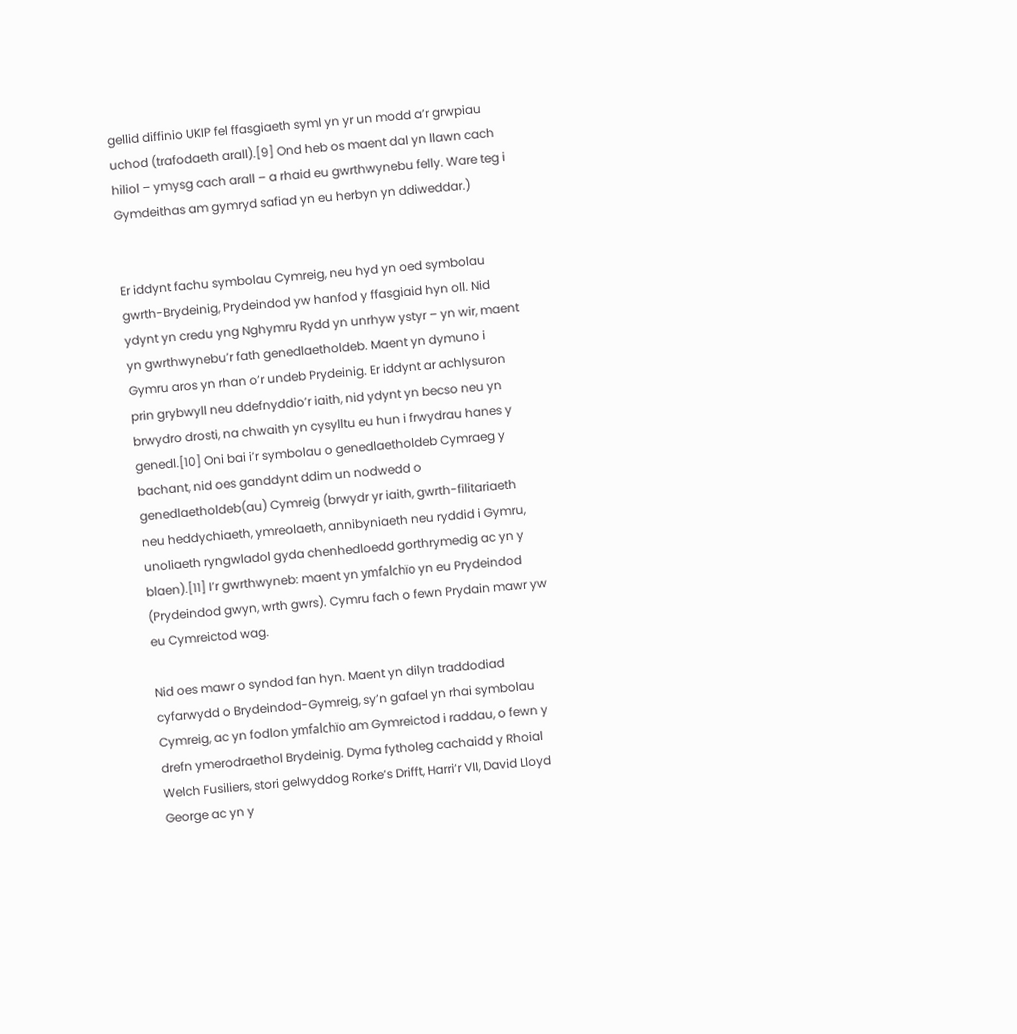gellid diffinio UKIP fel ffasgiaeth syml yn yr un modd a’r grwpiau uchod (trafodaeth arall).[9] Ond heb os maent dal yn llawn cach hiliol – ymysg cach arall – a rhaid eu gwrthwynebu felly. Ware teg i Gymdeithas am gymryd safiad yn eu herbyn yn ddiweddar.)


Er iddynt fachu symbolau Cymreig, neu hyd yn oed symbolau gwrth-Brydeinig, Prydeindod yw hanfod y ffasgiaid hyn oll. Nid ydynt yn credu yng Nghymru Rydd yn unrhyw ystyr – yn wir, maent yn gwrthwynebu’r fath genedlaetholdeb. Maent yn dymuno i Gymru aros yn rhan o’r undeb Prydeinig. Er iddynt ar achlysuron prin grybwyll neu ddefnyddio’r iaith, nid ydynt yn becso neu yn brwydro drosti, na chwaith yn cysylltu eu hun i frwydrau hanes y genedl.[10] Oni bai i’r symbolau o genedlaetholdeb Cymraeg y bachant, nid oes ganddynt ddim un nodwedd o genedlaetholdeb(au) Cymreig (brwydr yr iaith, gwrth-filitariaeth neu heddychiaeth, ymreolaeth, annibyniaeth neu ryddid i Gymru, unoliaeth ryngwladol gyda chenhedloedd gorthrymedig ac yn y blaen).[11] I’r gwrthwyneb: maent yn ymfalchïo yn eu Prydeindod (Prydeindod gwyn, wrth gwrs). Cymru fach o fewn Prydain mawr yw eu Cymreictod wag.

Nid oes mawr o syndod fan hyn. Maent yn dilyn traddodiad cyfarwydd o Brydeindod-Gymreig, sy’n gafael yn rhai symbolau Cymreig, ac yn fodlon ymfalchïo am Gymreictod i raddau, o fewn y drefn ymerodraethol Brydeinig. Dyma fytholeg cachaidd y Rhoial Welch Fusiliers, stori gelwyddog Rorke’s Drifft, Harri’r VII, David Lloyd George ac yn y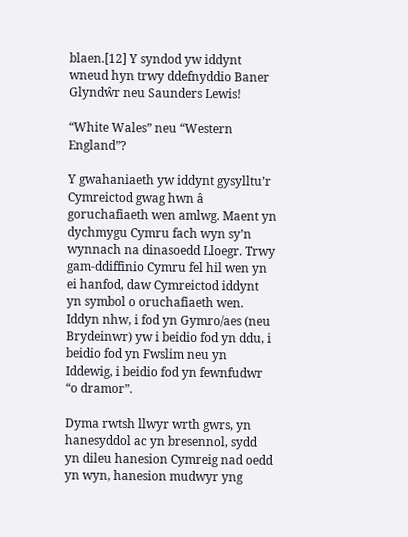blaen.[12] Y syndod yw iddynt wneud hyn trwy ddefnyddio Baner Glyndŵr neu Saunders Lewis!

“White Wales” neu “Western England”?

Y gwahaniaeth yw iddynt gysylltu’r Cymreictod gwag hwn â goruchafiaeth wen amlwg. Maent yn dychmygu Cymru fach wyn sy’n wynnach na dinasoedd Lloegr. Trwy gam-ddiffinio Cymru fel hil wen yn ei hanfod, daw Cymreictod iddynt yn symbol o oruchafiaeth wen. Iddyn nhw, i fod yn Gymro/aes (neu Brydeinwr) yw i beidio fod yn ddu, i beidio fod yn Fwslim neu yn Iddewig, i beidio fod yn fewnfudwr “o dramor”.

Dyma rwtsh llwyr wrth gwrs, yn hanesyddol ac yn bresennol, sydd yn dileu hanesion Cymreig nad oedd yn wyn, hanesion mudwyr yng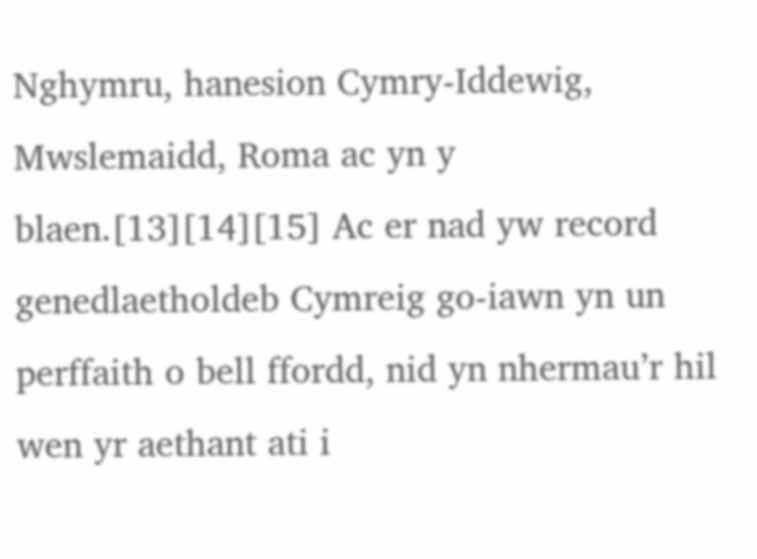Nghymru, hanesion Cymry-Iddewig, Mwslemaidd, Roma ac yn y blaen.[13][14][15] Ac er nad yw record genedlaetholdeb Cymreig go-iawn yn un perffaith o bell ffordd, nid yn nhermau’r hil wen yr aethant ati i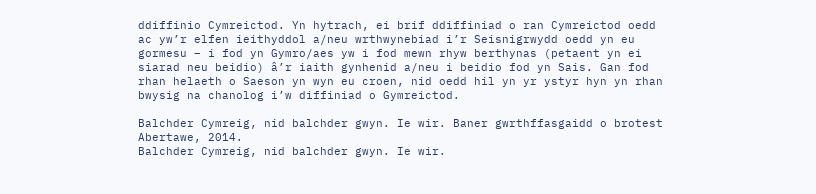ddiffinio Cymreictod. Yn hytrach, ei brif ddiffiniad o ran Cymreictod oedd ac yw’r elfen ieithyddol a/neu wrthwynebiad i’r Seisnigrwydd oedd yn eu gormesu – i fod yn Gymro/aes yw i fod mewn rhyw berthynas (petaent yn ei siarad neu beidio) â’r iaith gynhenid a/neu i beidio fod yn Sais. Gan fod rhan helaeth o Saeson yn wyn eu croen, nid oedd hil yn yr ystyr hyn yn rhan bwysig na chanolog i’w diffiniad o Gymreictod.

Balchder Cymreig, nid balchder gwyn. Ie wir. Baner gwrthffasgaidd o brotest Abertawe, 2014.
Balchder Cymreig, nid balchder gwyn. Ie wir.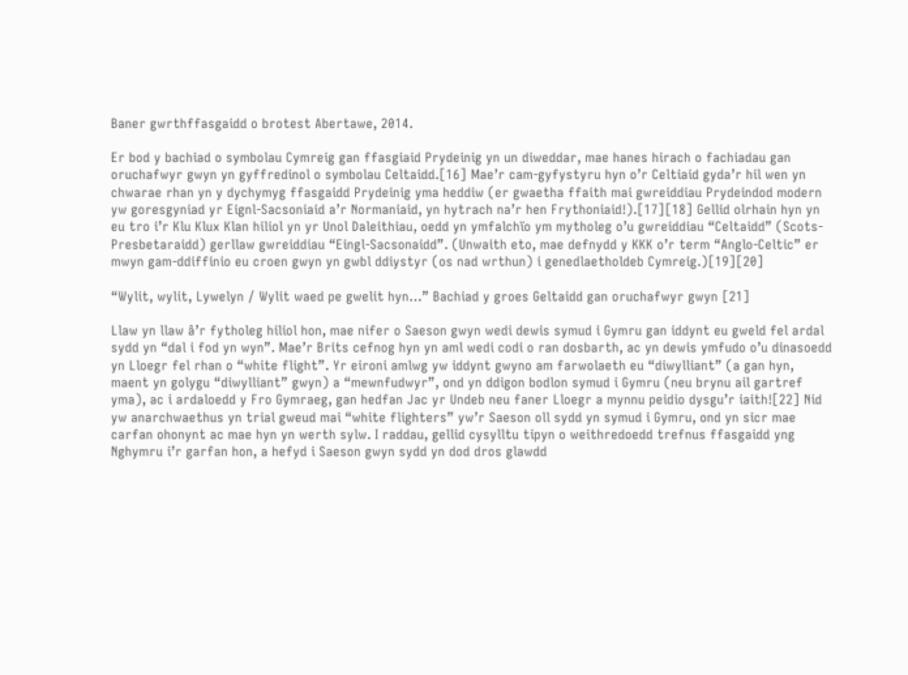Baner gwrthffasgaidd o brotest Abertawe, 2014.

Er bod y bachiad o symbolau Cymreig gan ffasgiaid Prydeinig yn un diweddar, mae hanes hirach o fachiadau gan oruchafwyr gwyn yn gyffredinol o symbolau Celtaidd.[16] Mae’r cam-gyfystyru hyn o’r Celtiaid gyda’r hil wen yn chwarae rhan yn y dychymyg ffasgaidd Prydeinig yma heddiw (er gwaetha ffaith mai gwreiddiau Prydeindod modern yw goresgyniad yr Eignl-Sacsoniaid a’r Normaniaid, yn hytrach na’r hen Frythoniaid!).[17][18] Gellid olrhain hyn yn eu tro i’r Klu Klux Klan hiliol yn yr Unol Daleithiau, oedd yn ymfalchïo ym mytholeg o’u gwreiddiau “Celtaidd” (Scots-Presbetaraidd) gerllaw gwreiddiau “Eingl-Sacsonaidd”. (Unwaith eto, mae defnydd y KKK o’r term “Anglo-Celtic” er mwyn gam-ddiffinio eu croen gwyn yn gwbl ddiystyr (os nad wrthun) i genedlaetholdeb Cymreig.)[19][20]

“Wylit, wylit, Lywelyn / Wylit waed pe gwelit hyn…” Bachiad y groes Geltaidd gan oruchafwyr gwyn [21]

Llaw yn llaw â’r fytholeg hiliol hon, mae nifer o Saeson gwyn wedi dewis symud i Gymru gan iddynt eu gweld fel ardal sydd yn “dal i fod yn wyn”. Mae’r Brits cefnog hyn yn aml wedi codi o ran dosbarth, ac yn dewis ymfudo o’u dinasoedd yn Lloegr fel rhan o “white flight”. Yr eironi amlwg yw iddynt gwyno am farwolaeth eu “diwylliant” (a gan hyn, maent yn golygu “diwylliant” gwyn) a “mewnfudwyr”, ond yn ddigon bodlon symud i Gymru (neu brynu ail gartref yma), ac i ardaloedd y Fro Gymraeg, gan hedfan Jac yr Undeb neu faner Lloegr a mynnu peidio dysgu’r iaith![22] Nid yw anarchwaethus yn trial gweud mai “white flighters” yw’r Saeson oll sydd yn symud i Gymru, ond yn sicr mae carfan ohonynt ac mae hyn yn werth sylw. I raddau, gellid cysylltu tipyn o weithredoedd trefnus ffasgaidd yng Nghymru i’r garfan hon, a hefyd i Saeson gwyn sydd yn dod dros glawdd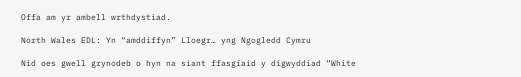Offa am yr ambell wrthdystiad.

North Wales EDL: Yn “amddiffyn” Lloegr… yng Ngogledd Cymru

Nid oes gwell grynodeb o hyn na siant ffasgiaid y digwyddiad “White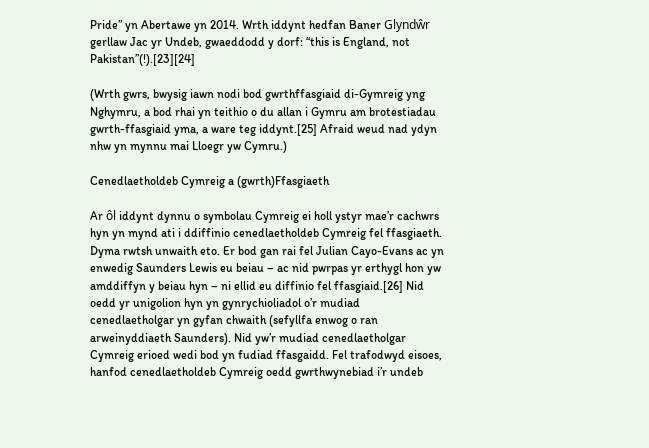Pride” yn Abertawe yn 2014. Wrth iddynt hedfan Baner Glyndŵr gerllaw Jac yr Undeb, gwaeddodd y dorf: “this is England, not Pakistan”(!).[23][24]

(Wrth gwrs, bwysig iawn nodi bod gwrthffasgiaid di-Gymreig yng Nghymru, a bod rhai yn teithio o du allan i Gymru am brotestiadau gwrth-ffasgiaid yma, a ware teg iddynt.[25] Afraid weud nad ydyn nhw yn mynnu mai Lloegr yw Cymru.)

Cenedlaetholdeb Cymreig a (gwrth)Ffasgiaeth

Ar ôl iddynt dynnu o symbolau Cymreig ei holl ystyr mae’r cachwrs hyn yn mynd ati i ddiffinio cenedlaetholdeb Cymreig fel ffasgiaeth. Dyma rwtsh unwaith eto. Er bod gan rai fel Julian Cayo-Evans ac yn enwedig Saunders Lewis eu beiau – ac nid pwrpas yr erthygl hon yw amddiffyn y beiau hyn – ni ellid eu diffinio fel ffasgiaid.[26] Nid oedd yr unigolion hyn yn gynrychioliadol o’r mudiad cenedlaetholgar yn gyfan chwaith (sefyllfa enwog o ran arweinyddiaeth Saunders). Nid yw’r mudiad cenedlaetholgar Cymreig erioed wedi bod yn fudiad ffasgaidd. Fel trafodwyd eisoes, hanfod cenedlaetholdeb Cymreig oedd gwrthwynebiad i’r undeb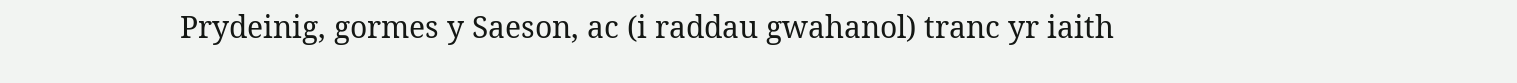Prydeinig, gormes y Saeson, ac (i raddau gwahanol) tranc yr iaith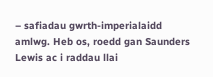– safiadau gwrth-imperialaidd amlwg. Heb os, roedd gan Saunders Lewis ac i raddau llai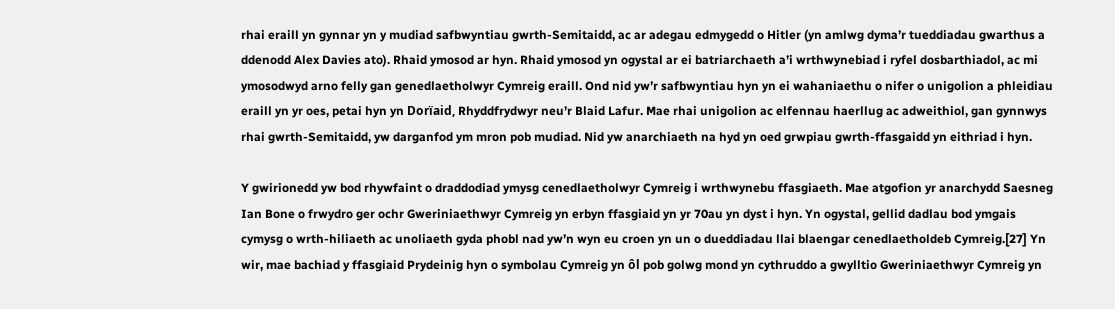rhai eraill yn gynnar yn y mudiad safbwyntiau gwrth-Semitaidd, ac ar adegau edmygedd o Hitler (yn amlwg dyma’r tueddiadau gwarthus a ddenodd Alex Davies ato). Rhaid ymosod ar hyn. Rhaid ymosod yn ogystal ar ei batriarchaeth a’i wrthwynebiad i ryfel dosbarthiadol, ac mi ymosodwyd arno felly gan genedlaetholwyr Cymreig eraill. Ond nid yw’r safbwyntiau hyn yn ei wahaniaethu o nifer o unigolion a phleidiau eraill yn yr oes, petai hyn yn Dorïaid, Rhyddfrydwyr neu’r Blaid Lafur. Mae rhai unigolion ac elfennau haerllug ac adweithiol, gan gynnwys rhai gwrth-Semitaidd, yw darganfod ym mron pob mudiad. Nid yw anarchiaeth na hyd yn oed grwpiau gwrth-ffasgaidd yn eithriad i hyn.

Y gwirionedd yw bod rhywfaint o draddodiad ymysg cenedlaetholwyr Cymreig i wrthwynebu ffasgiaeth. Mae atgofion yr anarchydd Saesneg Ian Bone o frwydro ger ochr Gweriniaethwyr Cymreig yn erbyn ffasgiaid yn yr 70au yn dyst i hyn. Yn ogystal, gellid dadlau bod ymgais cymysg o wrth-hiliaeth ac unoliaeth gyda phobl nad yw’n wyn eu croen yn un o dueddiadau llai blaengar cenedlaetholdeb Cymreig.[27] Yn wir, mae bachiad y ffasgiaid Prydeinig hyn o symbolau Cymreig yn ôl pob golwg mond yn cythruddo a gwylltio Gweriniaethwyr Cymreig yn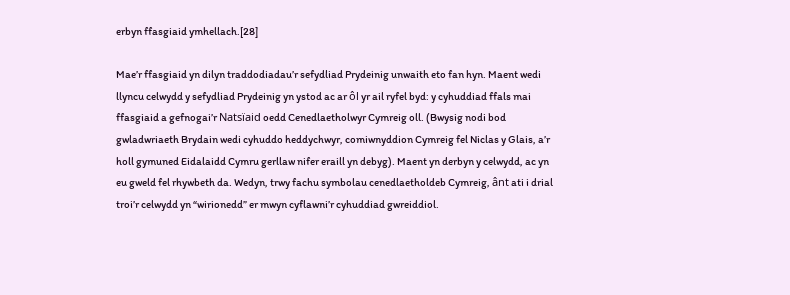erbyn ffasgiaid ymhellach.[28]

Mae’r ffasgiaid yn dilyn traddodiadau’r sefydliad Prydeinig unwaith eto fan hyn. Maent wedi llyncu celwydd y sefydliad Prydeinig yn ystod ac ar ôl yr ail ryfel byd: y cyhuddiad ffals mai ffasgiaid a gefnogai’r Natsïaid oedd Cenedlaetholwyr Cymreig oll. (Bwysig nodi bod gwladwriaeth Brydain wedi cyhuddo heddychwyr, comiwnyddion Cymreig fel Niclas y Glais, a’r holl gymuned Eidalaidd Cymru gerllaw nifer eraill yn debyg). Maent yn derbyn y celwydd, ac yn eu gweld fel rhywbeth da. Wedyn, trwy fachu symbolau cenedlaetholdeb Cymreig, ânt ati i drial troi’r celwydd yn “wirionedd” er mwyn cyflawni’r cyhuddiad gwreiddiol.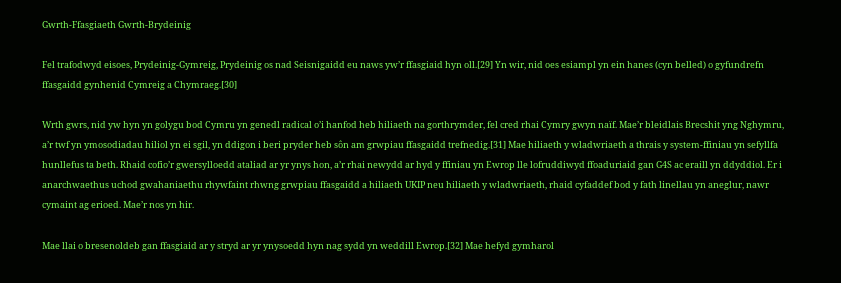Gwrth-Ffasgiaeth Gwrth-Brydeinig

Fel trafodwyd eisoes, Prydeinig-Gymreig, Prydeinig os nad Seisnigaidd eu naws yw’r ffasgiaid hyn oll.[29] Yn wir, nid oes esiampl yn ein hanes (cyn belled) o gyfundrefn ffasgaidd gynhenid Cymreig a Chymraeg.[30]

Wrth gwrs, nid yw hyn yn golygu bod Cymru yn genedl radical o’i hanfod heb hiliaeth na gorthrymder, fel cred rhai Cymry gwyn naïf. Mae’r bleidlais Brecshit yng Nghymru, a’r twf yn ymosodiadau hiliol yn ei sgil, yn ddigon i beri pryder heb sôn am grwpiau ffasgaidd trefnedig.[31] Mae hiliaeth y wladwriaeth a thrais y system-ffiniau yn sefyllfa hunllefus ta beth. Rhaid cofio’r gwersylloedd ataliad ar yr ynys hon, a’r rhai newydd ar hyd y ffiniau yn Ewrop lle lofruddiwyd ffoaduriaid gan G4S ac eraill yn ddyddiol. Er i anarchwaethus uchod gwahaniaethu rhywfaint rhwng grwpiau ffasgaidd a hiliaeth UKIP neu hiliaeth y wladwriaeth, rhaid cyfaddef bod y fath linellau yn aneglur, nawr cymaint ag erioed. Mae’r nos yn hir.

Mae llai o bresenoldeb gan ffasgiaid ar y stryd ar yr ynysoedd hyn nag sydd yn weddill Ewrop.[32] Mae hefyd gymharol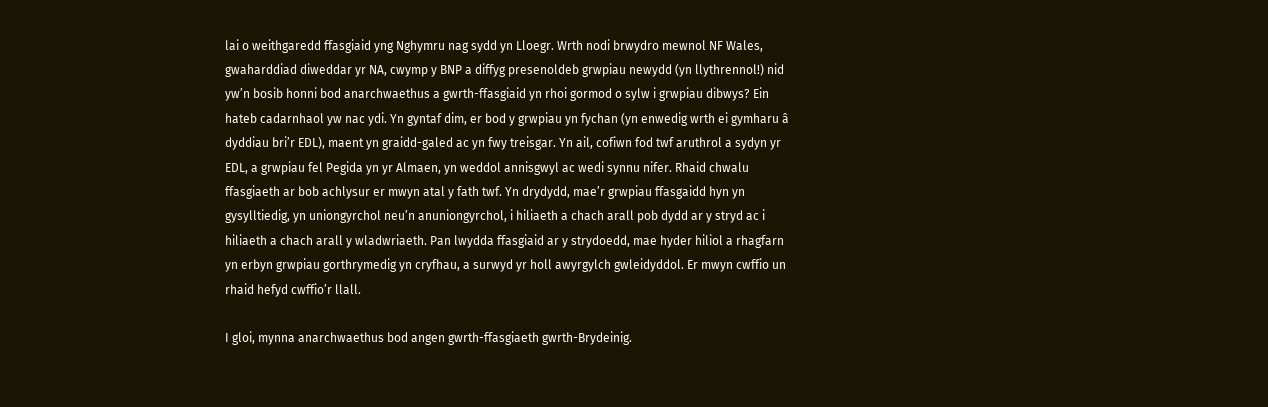lai o weithgaredd ffasgiaid yng Nghymru nag sydd yn Lloegr. Wrth nodi brwydro mewnol NF Wales, gwaharddiad diweddar yr NA, cwymp y BNP a diffyg presenoldeb grwpiau newydd (yn llythrennol!) nid yw’n bosib honni bod anarchwaethus a gwrth-ffasgiaid yn rhoi gormod o sylw i grwpiau dibwys? Ein hateb cadarnhaol yw nac ydi. Yn gyntaf dim, er bod y grwpiau yn fychan (yn enwedig wrth ei gymharu â dyddiau bri’r EDL), maent yn graidd-galed ac yn fwy treisgar. Yn ail, cofiwn fod twf aruthrol a sydyn yr EDL, a grwpiau fel Pegida yn yr Almaen, yn weddol annisgwyl ac wedi synnu nifer. Rhaid chwalu ffasgiaeth ar bob achlysur er mwyn atal y fath twf. Yn drydydd, mae’r grwpiau ffasgaidd hyn yn gysylltiedig, yn uniongyrchol neu’n anuniongyrchol, i hiliaeth a chach arall pob dydd ar y stryd ac i hiliaeth a chach arall y wladwriaeth. Pan lwydda ffasgiaid ar y strydoedd, mae hyder hiliol a rhagfarn yn erbyn grwpiau gorthrymedig yn cryfhau, a surwyd yr holl awyrgylch gwleidyddol. Er mwyn cwffio un rhaid hefyd cwffio’r llall.

I gloi, mynna anarchwaethus bod angen gwrth-ffasgiaeth gwrth-Brydeinig.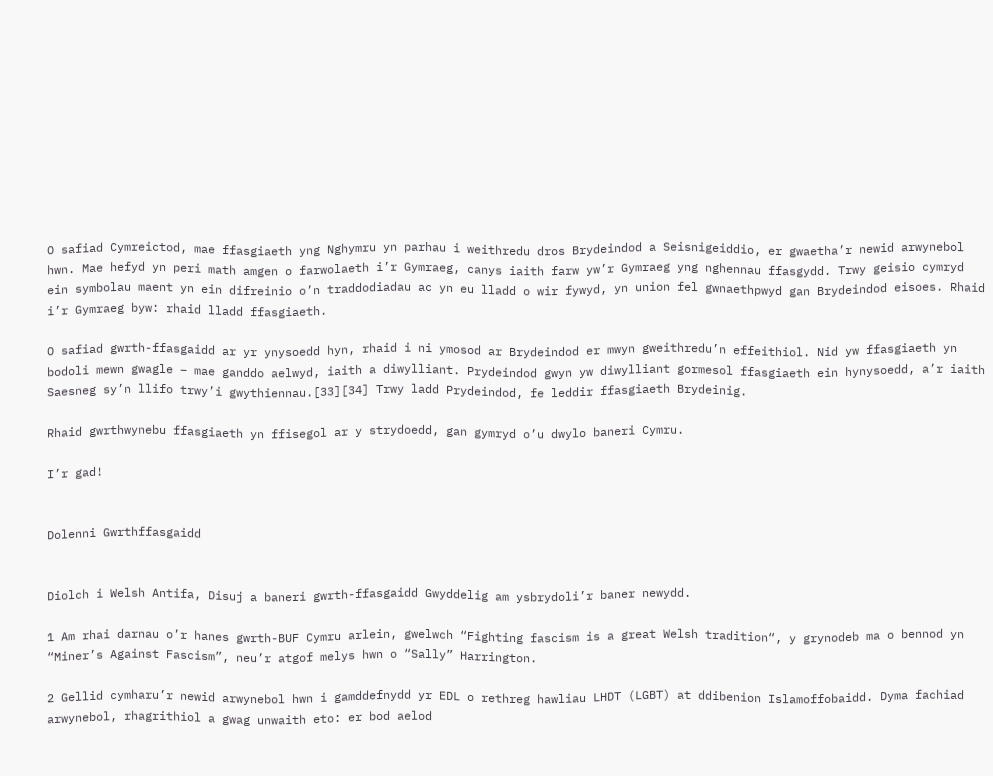O safiad Cymreictod, mae ffasgiaeth yng Nghymru yn parhau i weithredu dros Brydeindod a Seisnigeiddio, er gwaetha’r newid arwynebol hwn. Mae hefyd yn peri math amgen o farwolaeth i’r Gymraeg, canys iaith farw yw’r Gymraeg yng nghennau ffasgydd. Trwy geisio cymryd ein symbolau maent yn ein difreinio o’n traddodiadau ac yn eu lladd o wir fywyd, yn union fel gwnaethpwyd gan Brydeindod eisoes. Rhaid i’r Gymraeg byw: rhaid lladd ffasgiaeth.

O safiad gwrth-ffasgaidd ar yr ynysoedd hyn, rhaid i ni ymosod ar Brydeindod er mwyn gweithredu’n effeithiol. Nid yw ffasgiaeth yn bodoli mewn gwagle – mae ganddo aelwyd, iaith a diwylliant. Prydeindod gwyn yw diwylliant gormesol ffasgiaeth ein hynysoedd, a’r iaith Saesneg sy’n llifo trwy’i gwythiennau.[33][34] Trwy ladd Prydeindod, fe leddir ffasgiaeth Brydeinig.

Rhaid gwrthwynebu ffasgiaeth yn ffisegol ar y strydoedd, gan gymryd o’u dwylo baneri Cymru.

I’r gad!


Dolenni Gwrthffasgaidd


Diolch i Welsh Antifa, Disuj a baneri gwrth-ffasgaidd Gwyddelig am ysbrydoli’r baner newydd.

1 Am rhai darnau o’r hanes gwrth-BUF Cymru arlein, gwelwch “Fighting fascism is a great Welsh tradition“, y grynodeb ma o bennod yn “Miner’s Against Fascism”, neu’r atgof melys hwn o “Sally” Harrington.

2 Gellid cymharu’r newid arwynebol hwn i gamddefnydd yr EDL o rethreg hawliau LHDT (LGBT) at ddibenion Islamoffobaidd. Dyma fachiad arwynebol, rhagrithiol a gwag unwaith eto: er bod aelod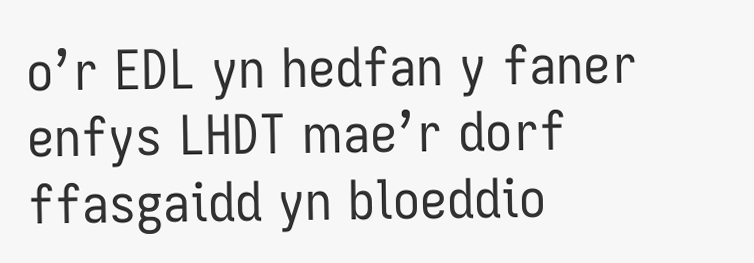o’r EDL yn hedfan y faner enfys LHDT mae’r dorf ffasgaidd yn bloeddio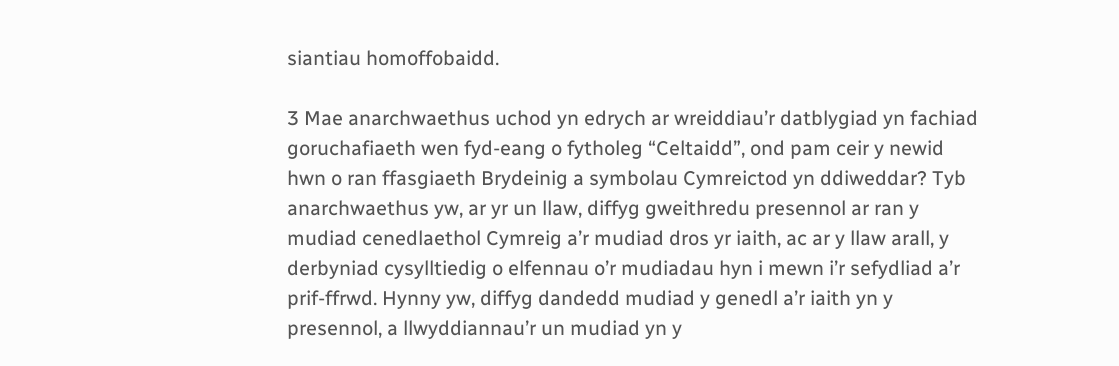siantiau homoffobaidd.

3 Mae anarchwaethus uchod yn edrych ar wreiddiau’r datblygiad yn fachiad goruchafiaeth wen fyd-eang o fytholeg “Celtaidd”, ond pam ceir y newid hwn o ran ffasgiaeth Brydeinig a symbolau Cymreictod yn ddiweddar? Tyb anarchwaethus yw, ar yr un llaw, diffyg gweithredu presennol ar ran y mudiad cenedlaethol Cymreig a’r mudiad dros yr iaith, ac ar y llaw arall, y derbyniad cysylltiedig o elfennau o’r mudiadau hyn i mewn i’r sefydliad a’r prif-ffrwd. Hynny yw, diffyg dandedd mudiad y genedl a’r iaith yn y presennol, a llwyddiannau’r un mudiad yn y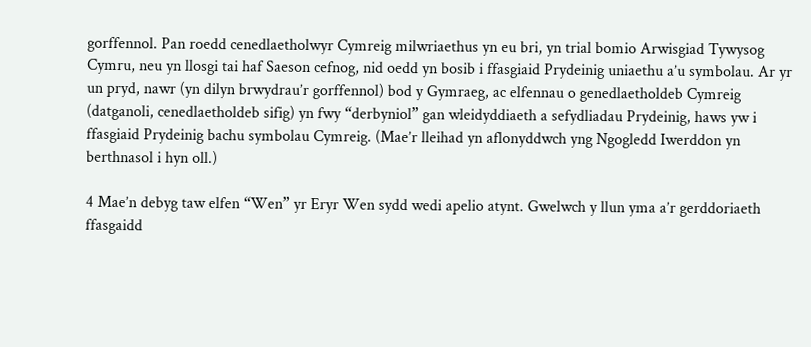gorffennol. Pan roedd cenedlaetholwyr Cymreig milwriaethus yn eu bri, yn trial bomio Arwisgiad Tywysog Cymru, neu yn llosgi tai haf Saeson cefnog, nid oedd yn bosib i ffasgiaid Prydeinig uniaethu a’u symbolau. Ar yr un pryd, nawr (yn dilyn brwydrau’r gorffennol) bod y Gymraeg, ac elfennau o genedlaetholdeb Cymreig (datganoli, cenedlaetholdeb sifig) yn fwy “derbyniol” gan wleidyddiaeth a sefydliadau Prydeinig, haws yw i ffasgiaid Prydeinig bachu symbolau Cymreig. (Mae’r lleihad yn aflonyddwch yng Ngogledd Iwerddon yn berthnasol i hyn oll.)

4 Mae’n debyg taw elfen “Wen” yr Eryr Wen sydd wedi apelio atynt. Gwelwch y llun yma a’r gerddoriaeth ffasgaidd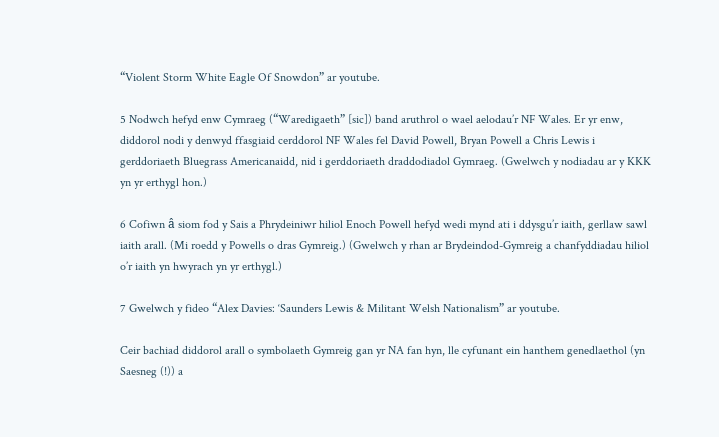“Violent Storm White Eagle Of Snowdon” ar youtube.

5 Nodwch hefyd enw Cymraeg (“Waredigaeth” [sic]) band aruthrol o wael aelodau’r NF Wales. Er yr enw, diddorol nodi y denwyd ffasgiaid cerddorol NF Wales fel David Powell, Bryan Powell a Chris Lewis i gerddoriaeth Bluegrass Americanaidd, nid i gerddoriaeth draddodiadol Gymraeg. (Gwelwch y nodiadau ar y KKK yn yr erthygl hon.)

6 Cofiwn â siom fod y Sais a Phrydeiniwr hiliol Enoch Powell hefyd wedi mynd ati i ddysgu’r iaith, gerllaw sawl iaith arall. (Mi roedd y Powells o dras Gymreig.) (Gwelwch y rhan ar Brydeindod-Gymreig a chanfyddiadau hiliol o’r iaith yn hwyrach yn yr erthygl.)

7 Gwelwch y fideo “Alex Davies: ‘Saunders Lewis & Militant Welsh Nationalism” ar youtube.

Ceir bachiad diddorol arall o symbolaeth Gymreig gan yr NA fan hyn, lle cyfunant ein hanthem genedlaethol (yn Saesneg (!)) a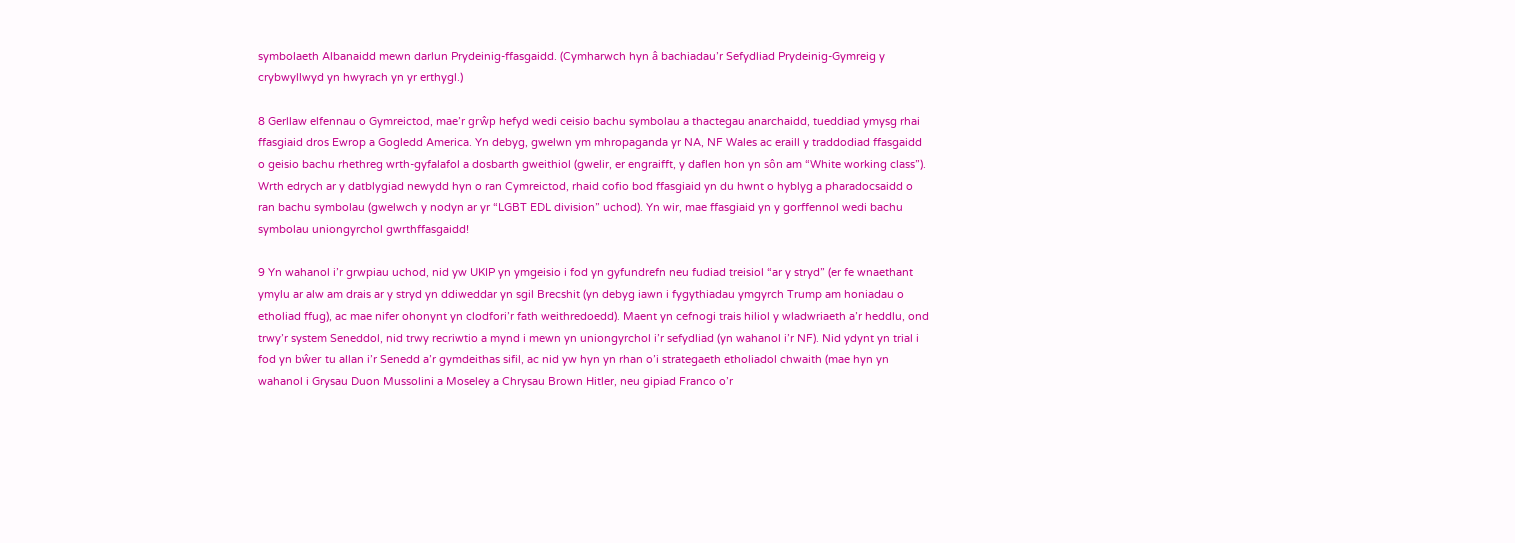symbolaeth Albanaidd mewn darlun Prydeinig-ffasgaidd. (Cymharwch hyn â bachiadau’r Sefydliad Prydeinig-Gymreig y crybwyllwyd yn hwyrach yn yr erthygl.)

8 Gerllaw elfennau o Gymreictod, mae’r grŵp hefyd wedi ceisio bachu symbolau a thactegau anarchaidd, tueddiad ymysg rhai ffasgiaid dros Ewrop a Gogledd America. Yn debyg, gwelwn ym mhropaganda yr NA, NF Wales ac eraill y traddodiad ffasgaidd o geisio bachu rhethreg wrth-gyfalafol a dosbarth gweithiol (gwelir, er engraifft, y daflen hon yn sôn am “White working class”). Wrth edrych ar y datblygiad newydd hyn o ran Cymreictod, rhaid cofio bod ffasgiaid yn du hwnt o hyblyg a pharadocsaidd o ran bachu symbolau (gwelwch y nodyn ar yr “LGBT EDL division” uchod). Yn wir, mae ffasgiaid yn y gorffennol wedi bachu symbolau uniongyrchol gwrthffasgaidd!

9 Yn wahanol i’r grwpiau uchod, nid yw UKIP yn ymgeisio i fod yn gyfundrefn neu fudiad treisiol “ar y stryd” (er fe wnaethant ymylu ar alw am drais ar y stryd yn ddiweddar yn sgil Brecshit (yn debyg iawn i fygythiadau ymgyrch Trump am honiadau o etholiad ffug), ac mae nifer ohonynt yn clodfori’r fath weithredoedd). Maent yn cefnogi trais hiliol y wladwriaeth a’r heddlu, ond trwy’r system Seneddol, nid trwy recriwtio a mynd i mewn yn uniongyrchol i’r sefydliad (yn wahanol i’r NF). Nid ydynt yn trial i fod yn bŵer tu allan i’r Senedd a’r gymdeithas sifil, ac nid yw hyn yn rhan o’i strategaeth etholiadol chwaith (mae hyn yn wahanol i Grysau Duon Mussolini a Moseley a Chrysau Brown Hitler, neu gipiad Franco o’r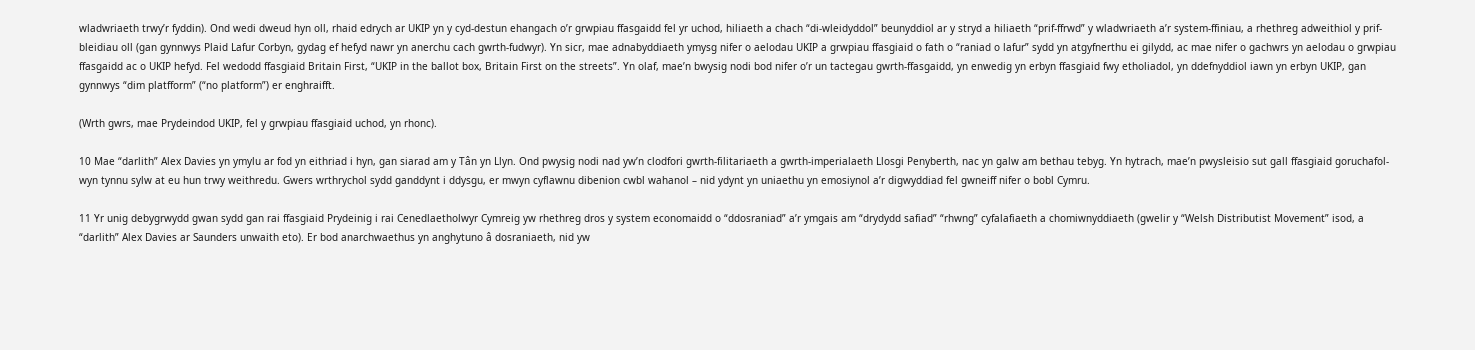wladwriaeth trwy’r fyddin). Ond wedi dweud hyn oll, rhaid edrych ar UKIP yn y cyd-destun ehangach o’r grwpiau ffasgaidd fel yr uchod, hiliaeth a chach “di-wleidyddol” beunyddiol ar y stryd a hiliaeth “prif-ffrwd” y wladwriaeth a’r system-ffiniau, a rhethreg adweithiol y prif-bleidiau oll (gan gynnwys Plaid Lafur Corbyn, gydag ef hefyd nawr yn anerchu cach gwrth-fudwyr). Yn sicr, mae adnabyddiaeth ymysg nifer o aelodau UKIP a grwpiau ffasgiaid o fath o “raniad o lafur” sydd yn atgyfnerthu ei gilydd, ac mae nifer o gachwrs yn aelodau o grwpiau ffasgaidd ac o UKIP hefyd. Fel wedodd ffasgiaid Britain First, “UKIP in the ballot box, Britain First on the streets”. Yn olaf, mae’n bwysig nodi bod nifer o’r un tactegau gwrth-ffasgaidd, yn enwedig yn erbyn ffasgiaid fwy etholiadol, yn ddefnyddiol iawn yn erbyn UKIP, gan gynnwys “dim platfform” (“no platform”) er enghraifft.

(Wrth gwrs, mae Prydeindod UKIP, fel y grwpiau ffasgiaid uchod, yn rhonc).

10 Mae “darlith” Alex Davies yn ymylu ar fod yn eithriad i hyn, gan siarad am y Tân yn Llyn. Ond pwysig nodi nad yw’n clodfori gwrth-filitariaeth a gwrth-imperialaeth Llosgi Penyberth, nac yn galw am bethau tebyg. Yn hytrach, mae’n pwysleisio sut gall ffasgiaid goruchafol-wyn tynnu sylw at eu hun trwy weithredu. Gwers wrthrychol sydd ganddynt i ddysgu, er mwyn cyflawnu dibenion cwbl wahanol – nid ydynt yn uniaethu yn emosiynol a’r digwyddiad fel gwneiff nifer o bobl Cymru.

11 Yr unig debygrwydd gwan sydd gan rai ffasgiaid Prydeinig i rai Cenedlaetholwyr Cymreig yw rhethreg dros y system economaidd o “ddosraniad” a’r ymgais am “drydydd safiad” “rhwng” cyfalafiaeth a chomiwnyddiaeth (gwelir y “Welsh Distributist Movement” isod, a “darlith” Alex Davies ar Saunders unwaith eto). Er bod anarchwaethus yn anghytuno â dosraniaeth, nid yw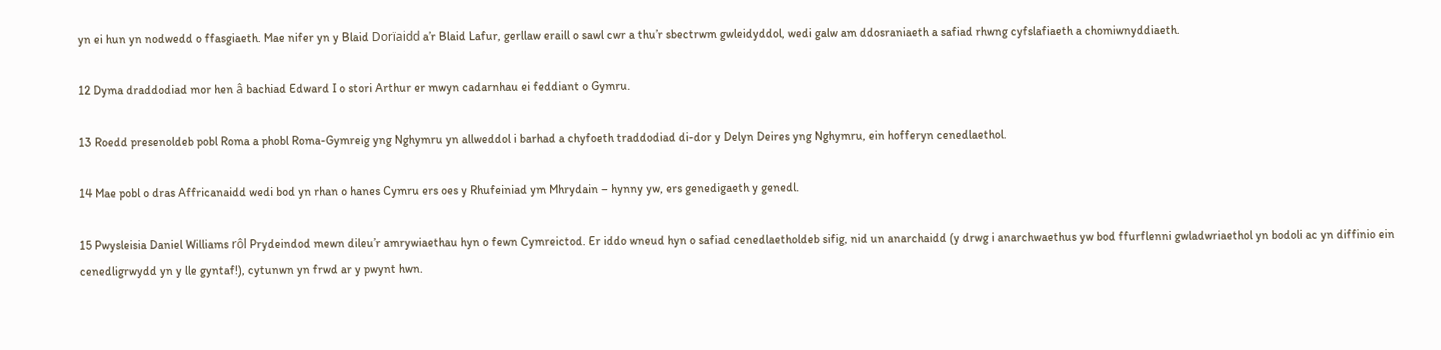yn ei hun yn nodwedd o ffasgiaeth. Mae nifer yn y Blaid Dorïaidd a’r Blaid Lafur, gerllaw eraill o sawl cwr a thu’r sbectrwm gwleidyddol, wedi galw am ddosraniaeth a safiad rhwng cyfslafiaeth a chomiwnyddiaeth.

12 Dyma draddodiad mor hen â bachiad Edward I o stori Arthur er mwyn cadarnhau ei feddiant o Gymru.

13 Roedd presenoldeb pobl Roma a phobl Roma-Gymreig yng Nghymru yn allweddol i barhad a chyfoeth traddodiad di-dor y Delyn Deires yng Nghymru, ein hofferyn cenedlaethol.

14 Mae pobl o dras Affricanaidd wedi bod yn rhan o hanes Cymru ers oes y Rhufeiniad ym Mhrydain – hynny yw, ers genedigaeth y genedl.

15 Pwysleisia Daniel Williams rôl Prydeindod mewn dileu’r amrywiaethau hyn o fewn Cymreictod. Er iddo wneud hyn o safiad cenedlaetholdeb sifig, nid un anarchaidd (y drwg i anarchwaethus yw bod ffurflenni gwladwriaethol yn bodoli ac yn diffinio ein cenedligrwydd yn y lle gyntaf!), cytunwn yn frwd ar y pwynt hwn.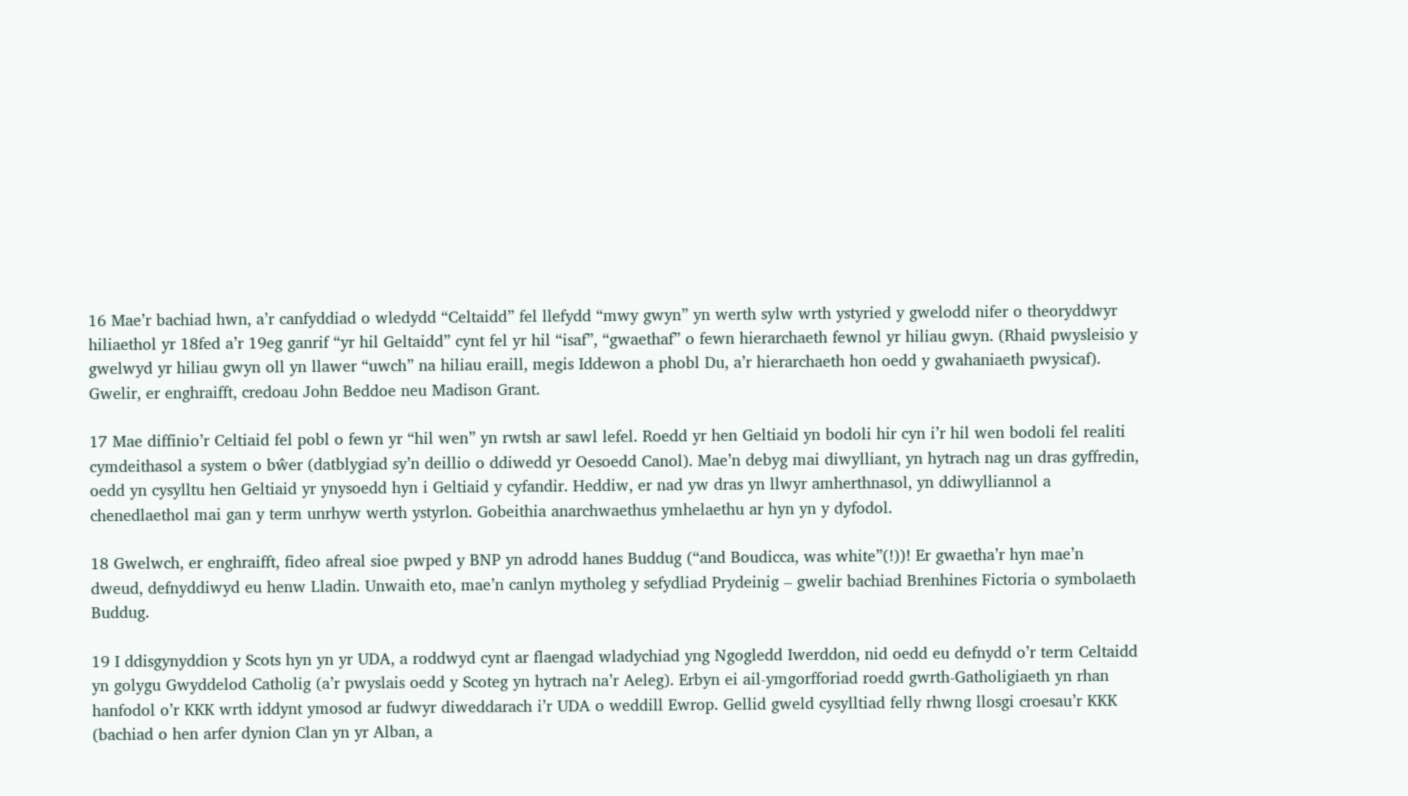16 Mae’r bachiad hwn, a’r canfyddiad o wledydd “Celtaidd” fel llefydd “mwy gwyn” yn werth sylw wrth ystyried y gwelodd nifer o theoryddwyr hiliaethol yr 18fed a’r 19eg ganrif “yr hil Geltaidd” cynt fel yr hil “isaf”, “gwaethaf” o fewn hierarchaeth fewnol yr hiliau gwyn. (Rhaid pwysleisio y gwelwyd yr hiliau gwyn oll yn llawer “uwch” na hiliau eraill, megis Iddewon a phobl Du, a’r hierarchaeth hon oedd y gwahaniaeth pwysicaf). Gwelir, er enghraifft, credoau John Beddoe neu Madison Grant.

17 Mae diffinio’r Celtiaid fel pobl o fewn yr “hil wen” yn rwtsh ar sawl lefel. Roedd yr hen Geltiaid yn bodoli hir cyn i’r hil wen bodoli fel realiti cymdeithasol a system o bŵer (datblygiad sy’n deillio o ddiwedd yr Oesoedd Canol). Mae’n debyg mai diwylliant, yn hytrach nag un dras gyffredin, oedd yn cysylltu hen Geltiaid yr ynysoedd hyn i Geltiaid y cyfandir. Heddiw, er nad yw dras yn llwyr amherthnasol, yn ddiwylliannol a chenedlaethol mai gan y term unrhyw werth ystyrlon. Gobeithia anarchwaethus ymhelaethu ar hyn yn y dyfodol.

18 Gwelwch, er enghraifft, fideo afreal sioe pwped y BNP yn adrodd hanes Buddug (“and Boudicca, was white”(!))! Er gwaetha’r hyn mae’n dweud, defnyddiwyd eu henw Lladin. Unwaith eto, mae’n canlyn mytholeg y sefydliad Prydeinig – gwelir bachiad Brenhines Fictoria o symbolaeth Buddug.

19 I ddisgynyddion y Scots hyn yn yr UDA, a roddwyd cynt ar flaengad wladychiad yng Ngogledd Iwerddon, nid oedd eu defnydd o’r term Celtaidd yn golygu Gwyddelod Catholig (a’r pwyslais oedd y Scoteg yn hytrach na’r Aeleg). Erbyn ei ail-ymgorfforiad roedd gwrth-Gatholigiaeth yn rhan hanfodol o’r KKK wrth iddynt ymosod ar fudwyr diweddarach i’r UDA o weddill Ewrop. Gellid gweld cysylltiad felly rhwng llosgi croesau’r KKK (bachiad o hen arfer dynion Clan yn yr Alban, a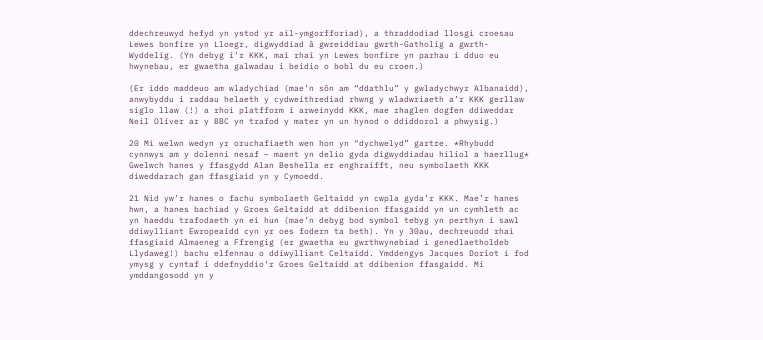ddechreuwyd hefyd yn ystod yr ail-ymgorfforiad), a thraddodiad llosgi croesau Lewes bonfire yn Lloegr, digwyddiad â gwreiddiau gwrth-Gatholig a gwrth-Wyddelig. (Yn debyg i’r KKK, mai rhai yn Lewes bonfire yn parhau i dduo eu hwynebau, er gwaetha galwadau i beidio o bobl du eu croen.)

(Er iddo maddeuo am wladychiad (mae’n sôn am “ddathlu” y gwladychwyr Albanaidd), anwybyddu i raddau helaeth y cydweithrediad rhwng y wladwriaeth a’r KKK gerllaw siglo llaw (!) a rhoi platfform i arweinydd KKK, mae rhaglen dogfen ddiweddar Neil Oliver ar y BBC yn trafod y mater yn un hynod o ddiddorol a phwysig.)

20 Mi welwn wedyn yr oruchafiaeth wen hon yn “dychwelyd” gartre. *Rhybudd cynnwys am y dolenni nesaf – maent yn delio gyda digwyddiadau hiliol a haerllug* Gwelwch hanes y ffasgydd Alan Beshella er enghraifft, neu symbolaeth KKK diweddarach gan ffasgiaid yn y Cymoedd.

21 Nid yw’r hanes o fachu symbolaeth Geltaidd yn cwpla gyda’r KKK. Mae’r hanes hwn, a hanes bachiad y Groes Geltaidd at ddibenion ffasgaidd yn un cymhleth ac yn haeddu trafodaeth yn ei hun (mae’n debyg bod symbol tebyg yn perthyn i sawl ddiwylliant Ewropeaidd cyn yr oes fodern ta beth). Yn y 30au, dechreuodd rhai ffasgiaid Almaeneg a Ffrengig (er gwaetha eu gwrthwynebiad i genedlaetholdeb Llydaweg!) bachu elfennau o ddiwylliant Celtaidd. Ymddengys Jacques Doriot i fod ymysg y cyntaf i ddefnyddio’r Groes Geltaidd at ddibenion ffasgaidd. Mi ymddangosodd yn y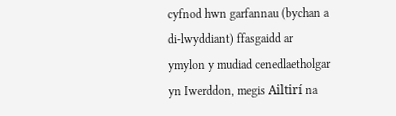cyfnod hwn garfannau (bychan a di-lwyddiant) ffasgaidd ar ymylon y mudiad cenedlaetholgar yn Iwerddon, megis Ailtirí na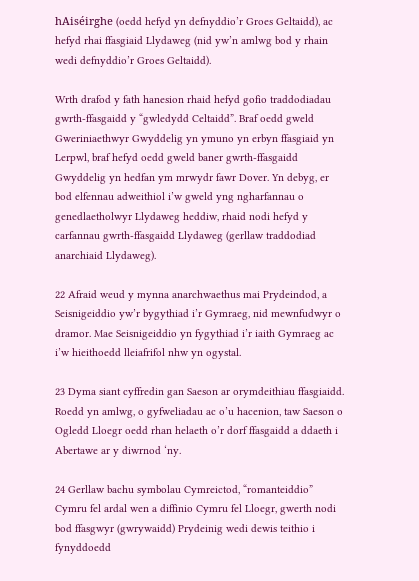hAiséirghe (oedd hefyd yn defnyddio’r Groes Geltaidd), ac hefyd rhai ffasgiaid Llydaweg (nid yw’n amlwg bod y rhain wedi defnyddio’r Groes Geltaidd).

Wrth drafod y fath hanesion rhaid hefyd gofio traddodiadau gwrth-ffasgaidd y “gwledydd Celtaidd”. Braf oedd gweld Gweriniaethwyr Gwyddelig yn ymuno yn erbyn ffasgiaid yn Lerpwl, braf hefyd oedd gweld baner gwrth-ffasgaidd Gwyddelig yn hedfan ym mrwydr fawr Dover. Yn debyg, er bod elfennau adweithiol i’w gweld yng ngharfannau o genedlaetholwyr Llydaweg heddiw, rhaid nodi hefyd y carfannau gwrth-ffasgaidd Llydaweg (gerllaw traddodiad anarchiaid Llydaweg).

22 Afraid weud y mynna anarchwaethus mai Prydeindod, a Seisnigeiddio yw’r bygythiad i’r Gymraeg, nid mewnfudwyr o dramor. Mae Seisnigeiddio yn fygythiad i’r iaith Gymraeg ac i’w hieithoedd lleiafrifol nhw yn ogystal.

23 Dyma siant cyffredin gan Saeson ar orymdeithiau ffasgiaidd. Roedd yn amlwg, o gyfweliadau ac o’u hacenion, taw Saeson o Ogledd Lloegr oedd rhan helaeth o’r dorf ffasgaidd a ddaeth i Abertawe ar y diwrnod ‘ny.

24 Gerllaw bachu symbolau Cymreictod, “romanteiddio” Cymru fel ardal wen a diffinio Cymru fel Lloegr, gwerth nodi bod ffasgwyr (gwrywaidd) Prydeinig wedi dewis teithio i fynyddoedd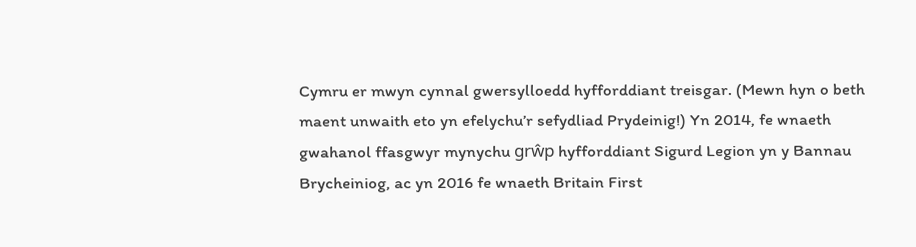Cymru er mwyn cynnal gwersylloedd hyfforddiant treisgar. (Mewn hyn o beth maent unwaith eto yn efelychu’r sefydliad Prydeinig!) Yn 2014, fe wnaeth gwahanol ffasgwyr mynychu grŵp hyfforddiant Sigurd Legion yn y Bannau Brycheiniog, ac yn 2016 fe wnaeth Britain First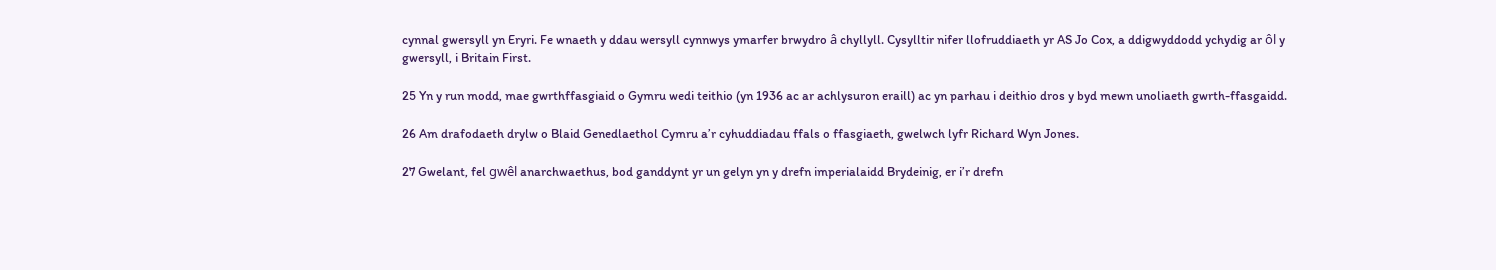cynnal gwersyll yn Eryri. Fe wnaeth y ddau wersyll cynnwys ymarfer brwydro â chyllyll. Cysylltir nifer llofruddiaeth yr AS Jo Cox, a ddigwyddodd ychydig ar ôl y gwersyll, i Britain First.

25 Yn y run modd, mae gwrthffasgiaid o Gymru wedi teithio (yn 1936 ac ar achlysuron eraill) ac yn parhau i deithio dros y byd mewn unoliaeth gwrth-ffasgaidd.

26 Am drafodaeth drylw o Blaid Genedlaethol Cymru a’r cyhuddiadau ffals o ffasgiaeth, gwelwch lyfr Richard Wyn Jones.

27 Gwelant, fel gwêl anarchwaethus, bod ganddynt yr un gelyn yn y drefn imperialaidd Brydeinig, er i’r drefn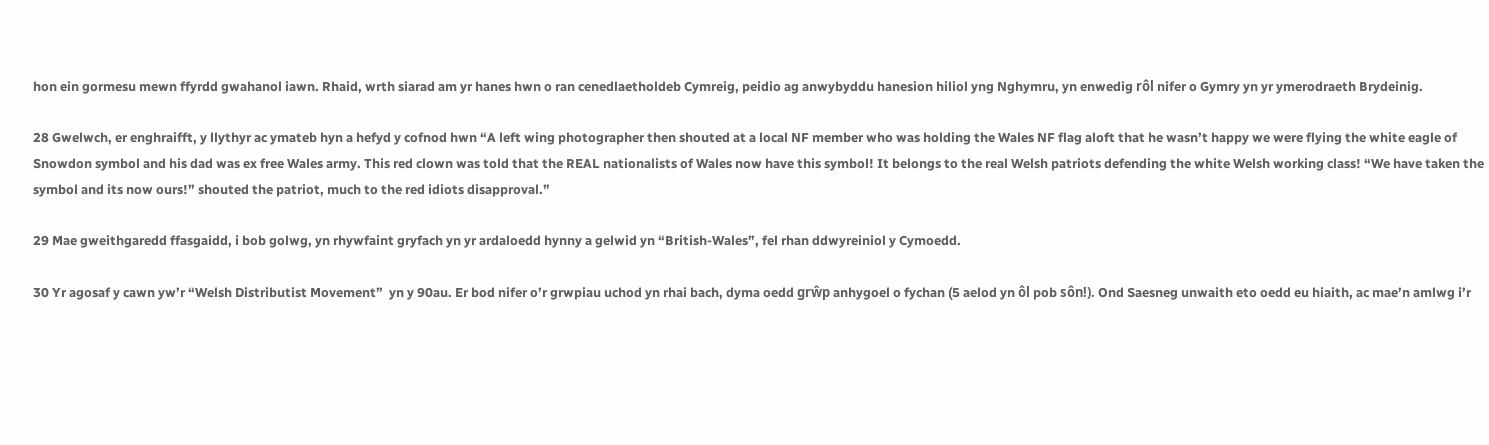hon ein gormesu mewn ffyrdd gwahanol iawn. Rhaid, wrth siarad am yr hanes hwn o ran cenedlaetholdeb Cymreig, peidio ag anwybyddu hanesion hiliol yng Nghymru, yn enwedig rôl nifer o Gymry yn yr ymerodraeth Brydeinig.

28 Gwelwch, er enghraifft, y llythyr ac ymateb hyn a hefyd y cofnod hwn “A left wing photographer then shouted at a local NF member who was holding the Wales NF flag aloft that he wasn’t happy we were flying the white eagle of Snowdon symbol and his dad was ex free Wales army. This red clown was told that the REAL nationalists of Wales now have this symbol! It belongs to the real Welsh patriots defending the white Welsh working class! “We have taken the symbol and its now ours!” shouted the patriot, much to the red idiots disapproval.”

29 Mae gweithgaredd ffasgaidd, i bob golwg, yn rhywfaint gryfach yn yr ardaloedd hynny a gelwid yn “British-Wales”, fel rhan ddwyreiniol y Cymoedd.

30 Yr agosaf y cawn yw’r “Welsh Distributist Movement”  yn y 90au. Er bod nifer o’r grwpiau uchod yn rhai bach, dyma oedd grŵp anhygoel o fychan (5 aelod yn ôl pob sôn!). Ond Saesneg unwaith eto oedd eu hiaith, ac mae’n amlwg i’r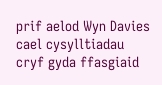prif aelod Wyn Davies cael cysylltiadau cryf gyda ffasgiaid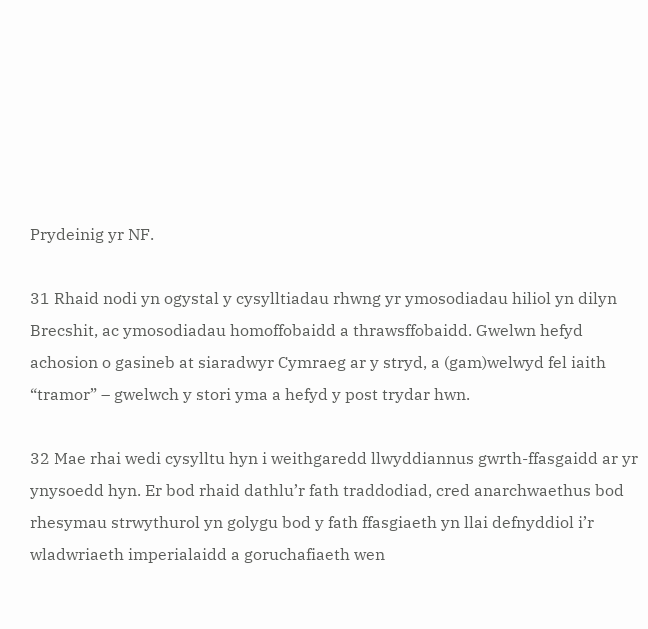Prydeinig yr NF.

31 Rhaid nodi yn ogystal y cysylltiadau rhwng yr ymosodiadau hiliol yn dilyn Brecshit, ac ymosodiadau homoffobaidd a thrawsffobaidd. Gwelwn hefyd achosion o gasineb at siaradwyr Cymraeg ar y stryd, a (gam)welwyd fel iaith “tramor” – gwelwch y stori yma a hefyd y post trydar hwn.

32 Mae rhai wedi cysylltu hyn i weithgaredd llwyddiannus gwrth-ffasgaidd ar yr ynysoedd hyn. Er bod rhaid dathlu’r fath traddodiad, cred anarchwaethus bod rhesymau strwythurol yn golygu bod y fath ffasgiaeth yn llai defnyddiol i’r wladwriaeth imperialaidd a goruchafiaeth wen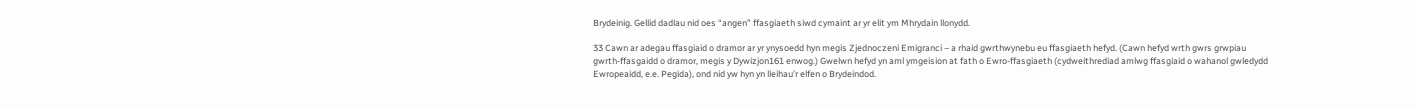Brydeinig. Gellid dadlau nid oes “angen” ffasgiaeth siwd cymaint ar yr elit ym Mhrydain llonydd.

33 Cawn ar adegau ffasgiaid o dramor ar yr ynysoedd hyn megis Zjednoczeni Emigranci – a rhaid gwrthwynebu eu ffasgiaeth hefyd. (Cawn hefyd wrth gwrs grwpiau gwrth-ffasgaidd o dramor, megis y Dywizjon161 enwog.) Gwelwn hefyd yn aml ymgeision at fath o Ewro-ffasgiaeth (cydweithrediad amlwg ffasgiaid o wahanol gwledydd Ewropeaidd, e.e. Pegida), ond nid yw hyn yn lleihau’r elfen o Brydeindod.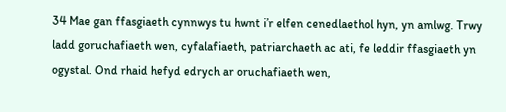34 Mae gan ffasgiaeth cynnwys tu hwnt i’r elfen cenedlaethol hyn, yn amlwg. Trwy ladd goruchafiaeth wen, cyfalafiaeth, patriarchaeth ac ati, fe leddir ffasgiaeth yn ogystal. Ond rhaid hefyd edrych ar oruchafiaeth wen,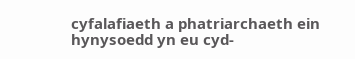cyfalafiaeth a phatriarchaeth ein hynysoedd yn eu cyd-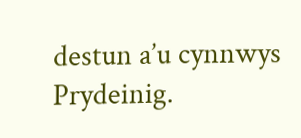destun a’u cynnwys Prydeinig.